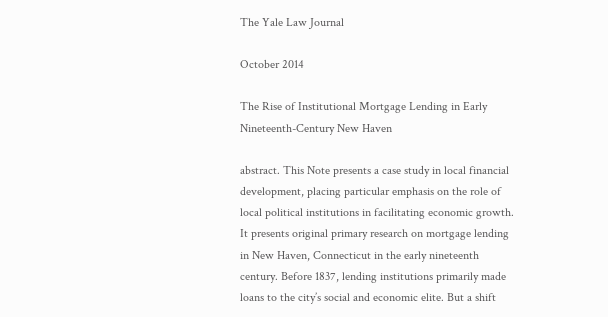The Yale Law Journal

October 2014

The Rise of Institutional Mortgage Lending in Early Nineteenth-Century New Haven

abstract. This Note presents a case study in local financial development, placing particular emphasis on the role of local political institutions in facilitating economic growth. It presents original primary research on mortgage lending in New Haven, Connecticut in the early nineteenth century. Before 1837, lending institutions primarily made loans to the city’s social and economic elite. But a shift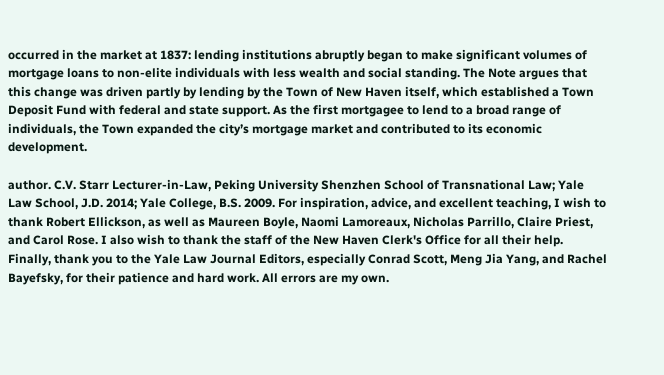occurred in the market at 1837: lending institutions abruptly began to make significant volumes of mortgage loans to non-elite individuals with less wealth and social standing. The Note argues that this change was driven partly by lending by the Town of New Haven itself, which established a Town Deposit Fund with federal and state support. As the first mortgagee to lend to a broad range of individuals, the Town expanded the city’s mortgage market and contributed to its economic development.

author. C.V. Starr Lecturer-in-Law, Peking University Shenzhen School of Transnational Law; Yale Law School, J.D. 2014; Yale College, B.S. 2009. For inspiration, advice, and excellent teaching, I wish to thank Robert Ellickson, as well as Maureen Boyle, Naomi Lamoreaux, Nicholas Parrillo, Claire Priest, and Carol Rose. I also wish to thank the staff of the New Haven Clerk's Office for all their help. Finally, thank you to the Yale Law Journal Editors, especially Conrad Scott, Meng Jia Yang, and Rachel Bayefsky, for their patience and hard work. All errors are my own.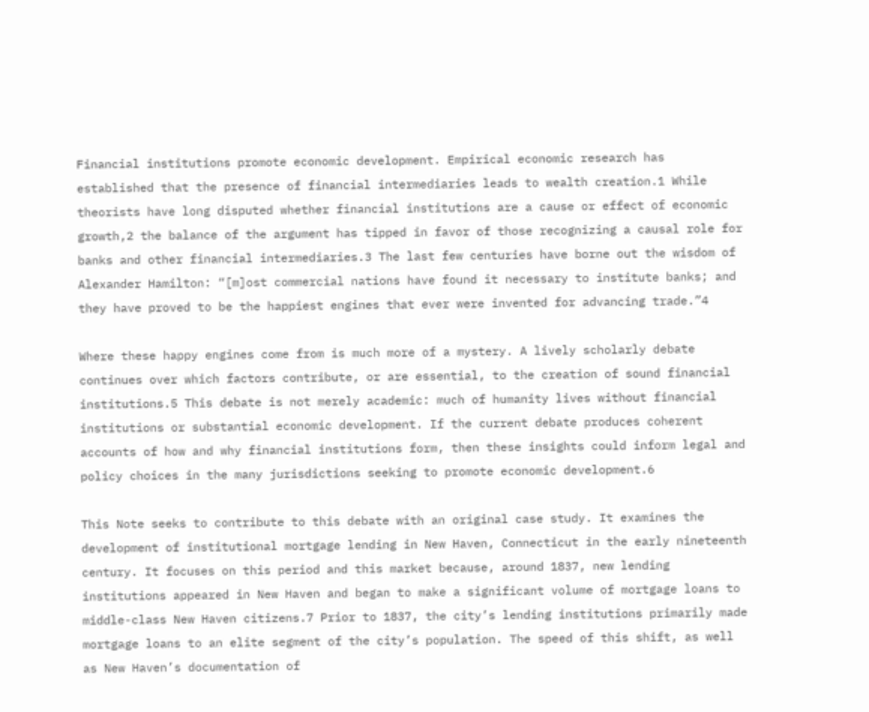Financial institutions promote economic development. Empirical economic research has established that the presence of financial intermediaries leads to wealth creation.1 While theorists have long disputed whether financial institutions are a cause or effect of economic growth,2 the balance of the argument has tipped in favor of those recognizing a causal role for banks and other financial intermediaries.3 The last few centuries have borne out the wisdom of Alexander Hamilton: “[m]ost commercial nations have found it necessary to institute banks; and they have proved to be the happiest engines that ever were invented for advancing trade.”4

Where these happy engines come from is much more of a mystery. A lively scholarly debate continues over which factors contribute, or are essential, to the creation of sound financial institutions.5 This debate is not merely academic: much of humanity lives without financial institutions or substantial economic development. If the current debate produces coherent accounts of how and why financial institutions form, then these insights could inform legal and policy choices in the many jurisdictions seeking to promote economic development.6

This Note seeks to contribute to this debate with an original case study. It examines the development of institutional mortgage lending in New Haven, Connecticut in the early nineteenth century. It focuses on this period and this market because, around 1837, new lending institutions appeared in New Haven and began to make a significant volume of mortgage loans to middle-class New Haven citizens.7 Prior to 1837, the city’s lending institutions primarily made mortgage loans to an elite segment of the city’s population. The speed of this shift, as well as New Haven’s documentation of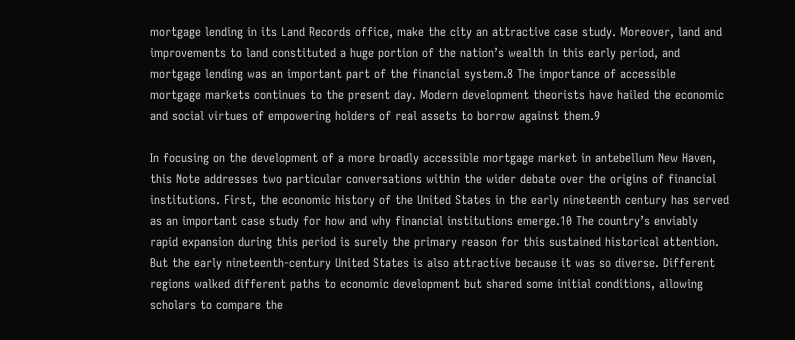mortgage lending in its Land Records office, make the city an attractive case study. Moreover, land and improvements to land constituted a huge portion of the nation’s wealth in this early period, and mortgage lending was an important part of the financial system.8 The importance of accessible mortgage markets continues to the present day. Modern development theorists have hailed the economic and social virtues of empowering holders of real assets to borrow against them.9

In focusing on the development of a more broadly accessible mortgage market in antebellum New Haven, this Note addresses two particular conversations within the wider debate over the origins of financial institutions. First, the economic history of the United States in the early nineteenth century has served as an important case study for how and why financial institutions emerge.10 The country’s enviably rapid expansion during this period is surely the primary reason for this sustained historical attention. But the early nineteenth-century United States is also attractive because it was so diverse. Different regions walked different paths to economic development but shared some initial conditions, allowing scholars to compare the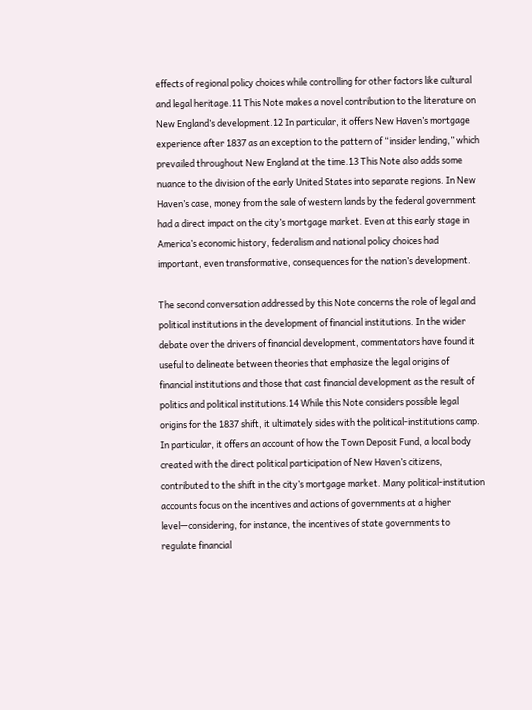effects of regional policy choices while controlling for other factors like cultural and legal heritage.11 This Note makes a novel contribution to the literature on New England’s development.12 In particular, it offers New Haven’s mortgage experience after 1837 as an exception to the pattern of “insider lending,” which prevailed throughout New England at the time.13 This Note also adds some nuance to the division of the early United States into separate regions. In New Haven’s case, money from the sale of western lands by the federal government had a direct impact on the city’s mortgage market. Even at this early stage in America’s economic history, federalism and national policy choices had important, even transformative, consequences for the nation’s development.

The second conversation addressed by this Note concerns the role of legal and political institutions in the development of financial institutions. In the wider debate over the drivers of financial development, commentators have found it useful to delineate between theories that emphasize the legal origins of financial institutions and those that cast financial development as the result of politics and political institutions.14 While this Note considers possible legal origins for the 1837 shift, it ultimately sides with the political-institutions camp. In particular, it offers an account of how the Town Deposit Fund, a local body created with the direct political participation of New Haven’s citizens, contributed to the shift in the city’s mortgage market. Many political-institution accounts focus on the incentives and actions of governments at a higher level—considering, for instance, the incentives of state governments to regulate financial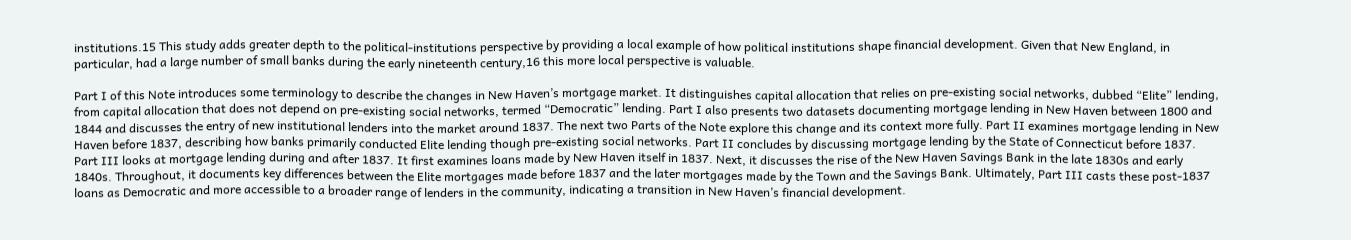institutions.15 This study adds greater depth to the political-institutions perspective by providing a local example of how political institutions shape financial development. Given that New England, in particular, had a large number of small banks during the early nineteenth century,16 this more local perspective is valuable.

Part I of this Note introduces some terminology to describe the changes in New Haven’s mortgage market. It distinguishes capital allocation that relies on pre-existing social networks, dubbed “Elite” lending, from capital allocation that does not depend on pre-existing social networks, termed “Democratic” lending. Part I also presents two datasets documenting mortgage lending in New Haven between 1800 and 1844 and discusses the entry of new institutional lenders into the market around 1837. The next two Parts of the Note explore this change and its context more fully. Part II examines mortgage lending in New Haven before 1837, describing how banks primarily conducted Elite lending though pre-existing social networks. Part II concludes by discussing mortgage lending by the State of Connecticut before 1837. Part III looks at mortgage lending during and after 1837. It first examines loans made by New Haven itself in 1837. Next, it discusses the rise of the New Haven Savings Bank in the late 1830s and early 1840s. Throughout, it documents key differences between the Elite mortgages made before 1837 and the later mortgages made by the Town and the Savings Bank. Ultimately, Part III casts these post-1837 loans as Democratic and more accessible to a broader range of lenders in the community, indicating a transition in New Haven’s financial development.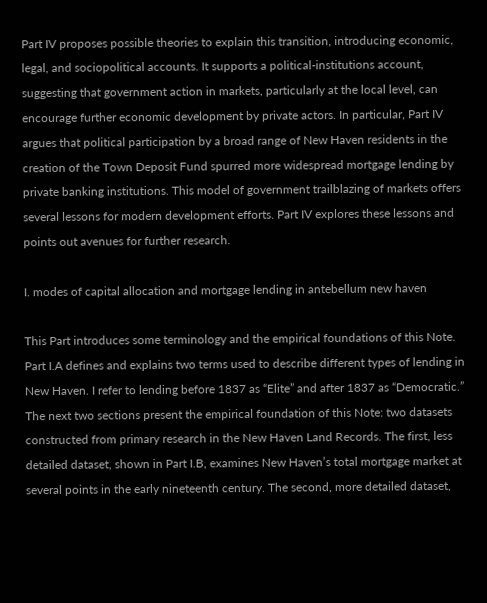Part IV proposes possible theories to explain this transition, introducing economic, legal, and sociopolitical accounts. It supports a political-institutions account, suggesting that government action in markets, particularly at the local level, can encourage further economic development by private actors. In particular, Part IV argues that political participation by a broad range of New Haven residents in the creation of the Town Deposit Fund spurred more widespread mortgage lending by private banking institutions. This model of government trailblazing of markets offers several lessons for modern development efforts. Part IV explores these lessons and points out avenues for further research.

I. modes of capital allocation and mortgage lending in antebellum new haven

This Part introduces some terminology and the empirical foundations of this Note. Part I.A defines and explains two terms used to describe different types of lending in New Haven. I refer to lending before 1837 as “Elite” and after 1837 as “Democratic.” The next two sections present the empirical foundation of this Note: two datasets constructed from primary research in the New Haven Land Records. The first, less detailed dataset, shown in Part I.B, examines New Haven’s total mortgage market at several points in the early nineteenth century. The second, more detailed dataset,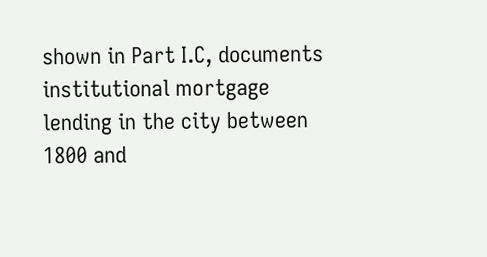shown in Part I.C, documents institutional mortgage lending in the city between 1800 and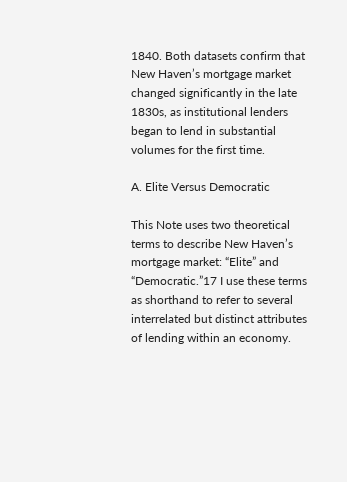1840. Both datasets confirm that New Haven’s mortgage market changed significantly in the late 1830s, as institutional lenders began to lend in substantial volumes for the first time.

A. Elite Versus Democratic

This Note uses two theoretical terms to describe New Haven’s mortgage market: “Elite” and “Democratic.”17 I use these terms as shorthand to refer to several interrelated but distinct attributes of lending within an economy.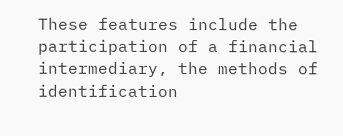These features include the participation of a financial intermediary, the methods of identification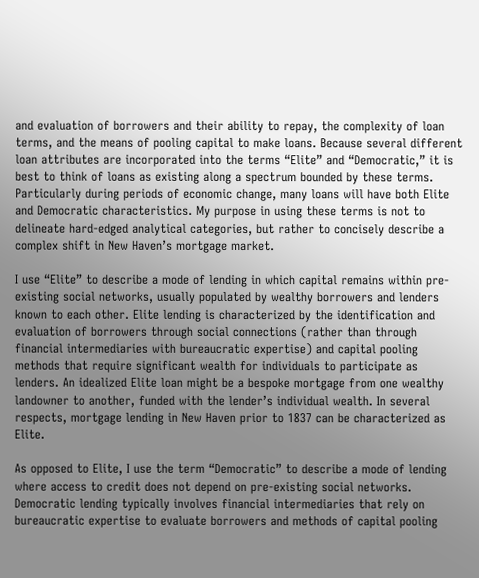and evaluation of borrowers and their ability to repay, the complexity of loan terms, and the means of pooling capital to make loans. Because several different loan attributes are incorporated into the terms “Elite” and “Democratic,” it is best to think of loans as existing along a spectrum bounded by these terms. Particularly during periods of economic change, many loans will have both Elite and Democratic characteristics. My purpose in using these terms is not to delineate hard-edged analytical categories, but rather to concisely describe a complex shift in New Haven’s mortgage market.

I use “Elite” to describe a mode of lending in which capital remains within pre-existing social networks, usually populated by wealthy borrowers and lenders known to each other. Elite lending is characterized by the identification and evaluation of borrowers through social connections (rather than through financial intermediaries with bureaucratic expertise) and capital pooling methods that require significant wealth for individuals to participate as lenders. An idealized Elite loan might be a bespoke mortgage from one wealthy landowner to another, funded with the lender’s individual wealth. In several respects, mortgage lending in New Haven prior to 1837 can be characterized as Elite.

As opposed to Elite, I use the term “Democratic” to describe a mode of lending where access to credit does not depend on pre-existing social networks. Democratic lending typically involves financial intermediaries that rely on bureaucratic expertise to evaluate borrowers and methods of capital pooling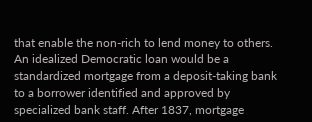that enable the non-rich to lend money to others. An idealized Democratic loan would be a standardized mortgage from a deposit-taking bank to a borrower identified and approved by specialized bank staff. After 1837, mortgage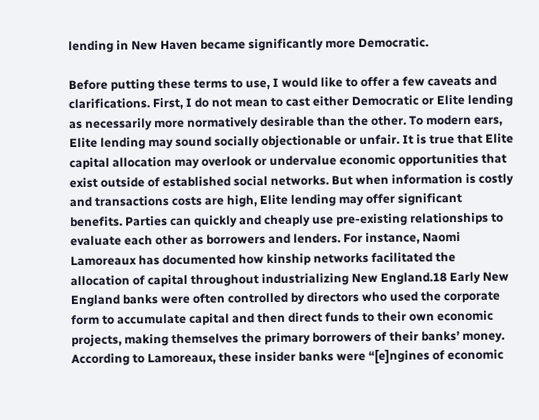lending in New Haven became significantly more Democratic.

Before putting these terms to use, I would like to offer a few caveats and clarifications. First, I do not mean to cast either Democratic or Elite lending as necessarily more normatively desirable than the other. To modern ears, Elite lending may sound socially objectionable or unfair. It is true that Elite capital allocation may overlook or undervalue economic opportunities that exist outside of established social networks. But when information is costly and transactions costs are high, Elite lending may offer significant benefits. Parties can quickly and cheaply use pre-existing relationships to evaluate each other as borrowers and lenders. For instance, Naomi Lamoreaux has documented how kinship networks facilitated the allocation of capital throughout industrializing New England.18 Early New England banks were often controlled by directors who used the corporate form to accumulate capital and then direct funds to their own economic projects, making themselves the primary borrowers of their banks’ money. According to Lamoreaux, these insider banks were “[e]ngines of economic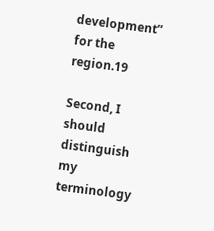development” for the region.19

Second, I should distinguish my terminology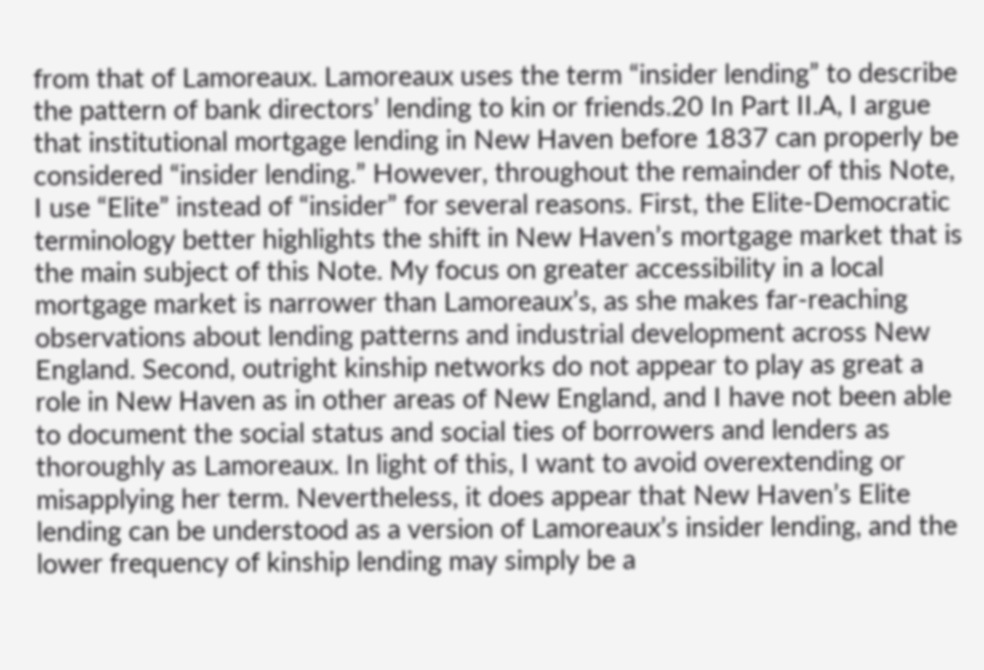from that of Lamoreaux. Lamoreaux uses the term “insider lending” to describe the pattern of bank directors’ lending to kin or friends.20 In Part II.A, I argue that institutional mortgage lending in New Haven before 1837 can properly be considered “insider lending.” However, throughout the remainder of this Note, I use “Elite” instead of “insider” for several reasons. First, the Elite-Democratic terminology better highlights the shift in New Haven’s mortgage market that is the main subject of this Note. My focus on greater accessibility in a local mortgage market is narrower than Lamoreaux’s, as she makes far-reaching observations about lending patterns and industrial development across New England. Second, outright kinship networks do not appear to play as great a role in New Haven as in other areas of New England, and I have not been able to document the social status and social ties of borrowers and lenders as thoroughly as Lamoreaux. In light of this, I want to avoid overextending or misapplying her term. Nevertheless, it does appear that New Haven’s Elite lending can be understood as a version of Lamoreaux’s insider lending, and the lower frequency of kinship lending may simply be a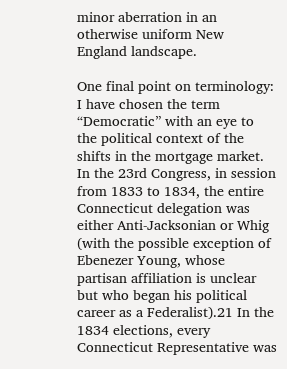minor aberration in an otherwise uniform New England landscape.

One final point on terminology: I have chosen the term “Democratic” with an eye to the political context of the shifts in the mortgage market. In the 23rd Congress, in session from 1833 to 1834, the entire Connecticut delegation was either Anti-Jacksonian or Whig (with the possible exception of Ebenezer Young, whose partisan affiliation is unclear but who began his political career as a Federalist).21 In the 1834 elections, every Connecticut Representative was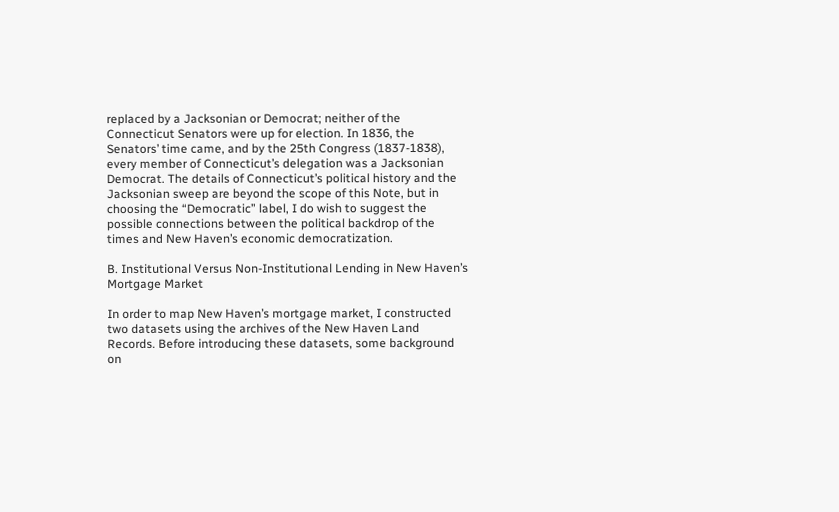replaced by a Jacksonian or Democrat; neither of the Connecticut Senators were up for election. In 1836, the Senators’ time came, and by the 25th Congress (1837-1838), every member of Connecticut’s delegation was a Jacksonian Democrat. The details of Connecticut’s political history and the Jacksonian sweep are beyond the scope of this Note, but in choosing the “Democratic” label, I do wish to suggest the possible connections between the political backdrop of the times and New Haven’s economic democratization.

B. Institutional Versus Non-Institutional Lending in New Haven’s Mortgage Market

In order to map New Haven’s mortgage market, I constructed two datasets using the archives of the New Haven Land Records. Before introducing these datasets, some background on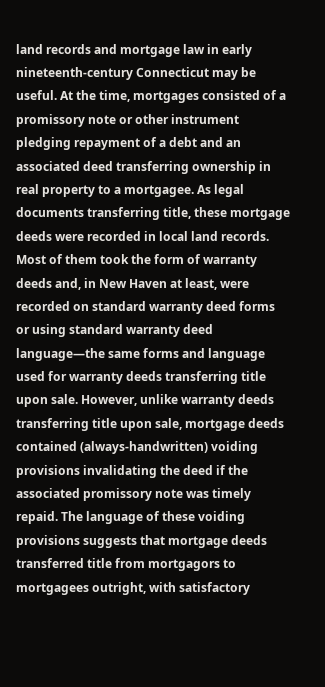land records and mortgage law in early nineteenth-century Connecticut may be useful. At the time, mortgages consisted of a promissory note or other instrument pledging repayment of a debt and an associated deed transferring ownership in real property to a mortgagee. As legal documents transferring title, these mortgage deeds were recorded in local land records. Most of them took the form of warranty deeds and, in New Haven at least, were recorded on standard warranty deed forms or using standard warranty deed language—the same forms and language used for warranty deeds transferring title upon sale. However, unlike warranty deeds transferring title upon sale, mortgage deeds contained (always-handwritten) voiding provisions invalidating the deed if the associated promissory note was timely repaid. The language of these voiding provisions suggests that mortgage deeds transferred title from mortgagors to mortgagees outright, with satisfactory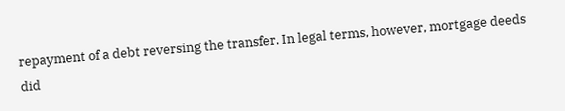repayment of a debt reversing the transfer. In legal terms, however, mortgage deeds did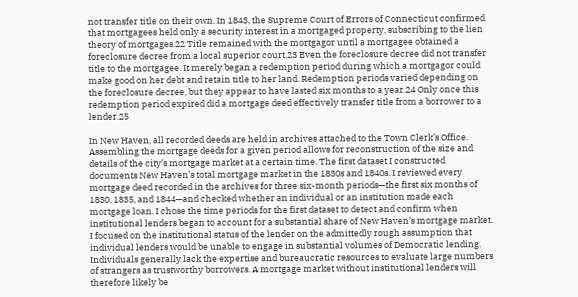not transfer title on their own. In 1843, the Supreme Court of Errors of Connecticut confirmed that mortgagees held only a security interest in a mortgaged property, subscribing to the lien theory of mortgages.22 Title remained with the mortgagor until a mortgagee obtained a foreclosure decree from a local superior court.23 Even the foreclosure decree did not transfer title to the mortgagee. It merely began a redemption period during which a mortgagor could make good on her debt and retain title to her land. Redemption periods varied depending on the foreclosure decree, but they appear to have lasted six months to a year.24 Only once this redemption period expired did a mortgage deed effectively transfer title from a borrower to a lender.25

In New Haven, all recorded deeds are held in archives attached to the Town Clerk’s Office. Assembling the mortgage deeds for a given period allows for reconstruction of the size and details of the city’s mortgage market at a certain time. The first dataset I constructed documents New Haven’s total mortgage market in the 1830s and 1840s. I reviewed every mortgage deed recorded in the archives for three six-month periods—the first six months of 1830, 1835, and 1844—and checked whether an individual or an institution made each mortgage loan. I chose the time periods for the first dataset to detect and confirm when institutional lenders began to account for a substantial share of New Haven’s mortgage market. I focused on the institutional status of the lender on the admittedly rough assumption that individual lenders would be unable to engage in substantial volumes of Democratic lending. Individuals generally lack the expertise and bureaucratic resources to evaluate large numbers of strangers as trustworthy borrowers. A mortgage market without institutional lenders will therefore likely be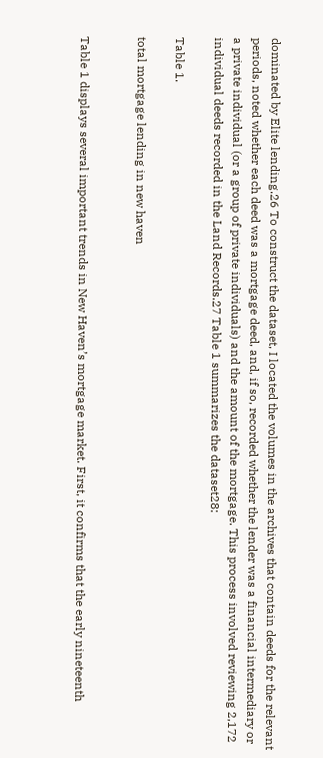dominated by Elite lending.26 To construct the dataset, I located the volumes in the archives that contain deeds for the relevant periods, noted whether each deed was a mortgage deed, and, if so, recorded whether the lender was a financial intermediary or a private individual (or a group of private individuals) and the amount of the mortgage. This process involved reviewing 2,172 individual deeds recorded in the Land Records.27 Table 1 summarizes the dataset28:

Table 1.

total mortgage lending in new haven


Table 1 displays several important trends in New Haven’s mortgage market. First, it confirms that the early nineteenth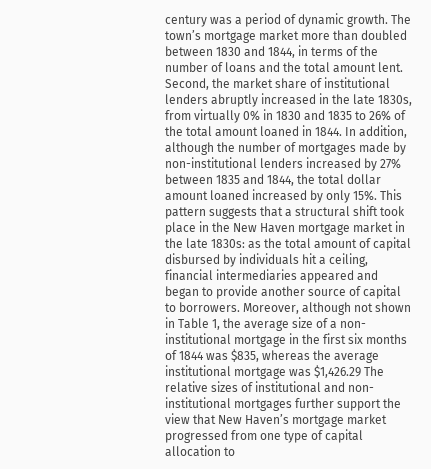century was a period of dynamic growth. The town’s mortgage market more than doubled between 1830 and 1844, in terms of the number of loans and the total amount lent. Second, the market share of institutional lenders abruptly increased in the late 1830s, from virtually 0% in 1830 and 1835 to 26% of the total amount loaned in 1844. In addition, although the number of mortgages made by non-institutional lenders increased by 27% between 1835 and 1844, the total dollar amount loaned increased by only 15%. This pattern suggests that a structural shift took place in the New Haven mortgage market in the late 1830s: as the total amount of capital disbursed by individuals hit a ceiling, financial intermediaries appeared and began to provide another source of capital to borrowers. Moreover, although not shown in Table 1, the average size of a non-institutional mortgage in the first six months of 1844 was $835, whereas the average institutional mortgage was $1,426.29 The relative sizes of institutional and non-institutional mortgages further support the view that New Haven’s mortgage market progressed from one type of capital allocation to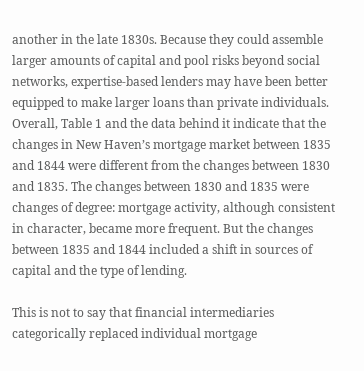another in the late 1830s. Because they could assemble larger amounts of capital and pool risks beyond social networks, expertise-based lenders may have been better equipped to make larger loans than private individuals. Overall, Table 1 and the data behind it indicate that the changes in New Haven’s mortgage market between 1835 and 1844 were different from the changes between 1830 and 1835. The changes between 1830 and 1835 were changes of degree: mortgage activity, although consistent in character, became more frequent. But the changes between 1835 and 1844 included a shift in sources of capital and the type of lending.

This is not to say that financial intermediaries categorically replaced individual mortgage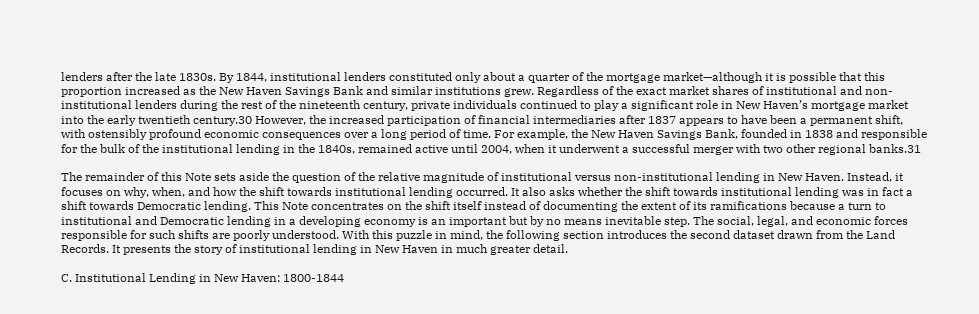lenders after the late 1830s. By 1844, institutional lenders constituted only about a quarter of the mortgage market—although it is possible that this proportion increased as the New Haven Savings Bank and similar institutions grew. Regardless of the exact market shares of institutional and non-institutional lenders during the rest of the nineteenth century, private individuals continued to play a significant role in New Haven’s mortgage market into the early twentieth century.30 However, the increased participation of financial intermediaries after 1837 appears to have been a permanent shift, with ostensibly profound economic consequences over a long period of time. For example, the New Haven Savings Bank, founded in 1838 and responsible for the bulk of the institutional lending in the 1840s, remained active until 2004, when it underwent a successful merger with two other regional banks.31

The remainder of this Note sets aside the question of the relative magnitude of institutional versus non-institutional lending in New Haven. Instead, it focuses on why, when, and how the shift towards institutional lending occurred. It also asks whether the shift towards institutional lending was in fact a shift towards Democratic lending. This Note concentrates on the shift itself instead of documenting the extent of its ramifications because a turn to institutional and Democratic lending in a developing economy is an important but by no means inevitable step. The social, legal, and economic forces responsible for such shifts are poorly understood. With this puzzle in mind, the following section introduces the second dataset drawn from the Land Records. It presents the story of institutional lending in New Haven in much greater detail.

C. Institutional Lending in New Haven: 1800-1844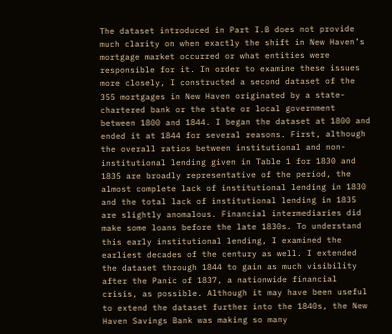The dataset introduced in Part I.B does not provide much clarity on when exactly the shift in New Haven’s mortgage market occurred or what entities were responsible for it. In order to examine these issues more closely, I constructed a second dataset of the 355 mortgages in New Haven originated by a state-chartered bank or the state or local government between 1800 and 1844. I began the dataset at 1800 and ended it at 1844 for several reasons. First, although the overall ratios between institutional and non-institutional lending given in Table 1 for 1830 and 1835 are broadly representative of the period, the almost complete lack of institutional lending in 1830 and the total lack of institutional lending in 1835 are slightly anomalous. Financial intermediaries did make some loans before the late 1830s. To understand this early institutional lending, I examined the earliest decades of the century as well. I extended the dataset through 1844 to gain as much visibility after the Panic of 1837, a nationwide financial crisis, as possible. Although it may have been useful to extend the dataset further into the 1840s, the New Haven Savings Bank was making so many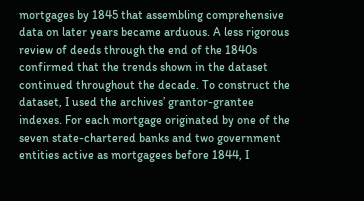mortgages by 1845 that assembling comprehensive data on later years became arduous. A less rigorous review of deeds through the end of the 1840s confirmed that the trends shown in the dataset continued throughout the decade. To construct the dataset, I used the archives’ grantor-grantee indexes. For each mortgage originated by one of the seven state-chartered banks and two government entities active as mortgagees before 1844, I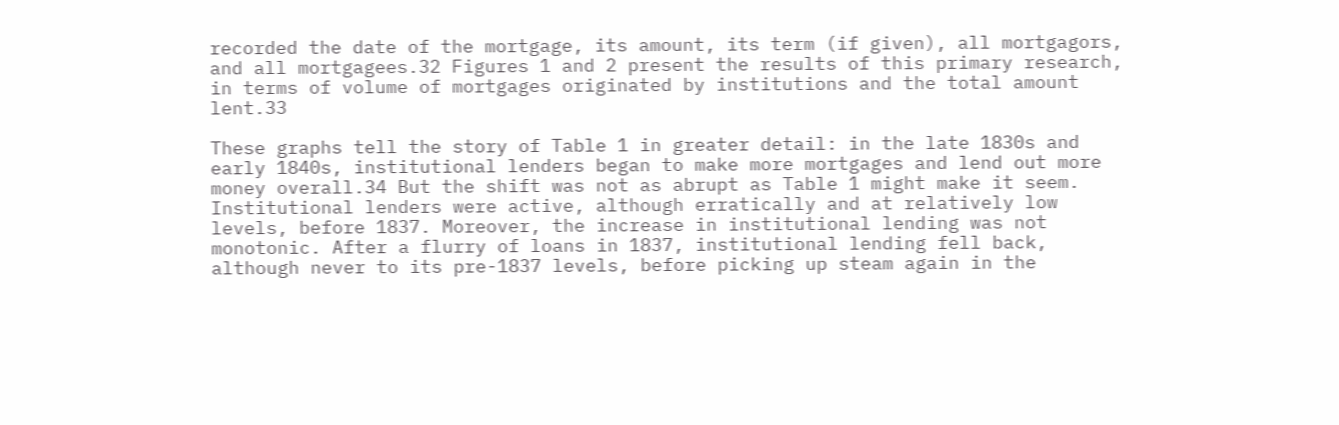recorded the date of the mortgage, its amount, its term (if given), all mortgagors, and all mortgagees.32 Figures 1 and 2 present the results of this primary research, in terms of volume of mortgages originated by institutions and the total amount lent.33

These graphs tell the story of Table 1 in greater detail: in the late 1830s and early 1840s, institutional lenders began to make more mortgages and lend out more money overall.34 But the shift was not as abrupt as Table 1 might make it seem. Institutional lenders were active, although erratically and at relatively low levels, before 1837. Moreover, the increase in institutional lending was not monotonic. After a flurry of loans in 1837, institutional lending fell back, although never to its pre-1837 levels, before picking up steam again in the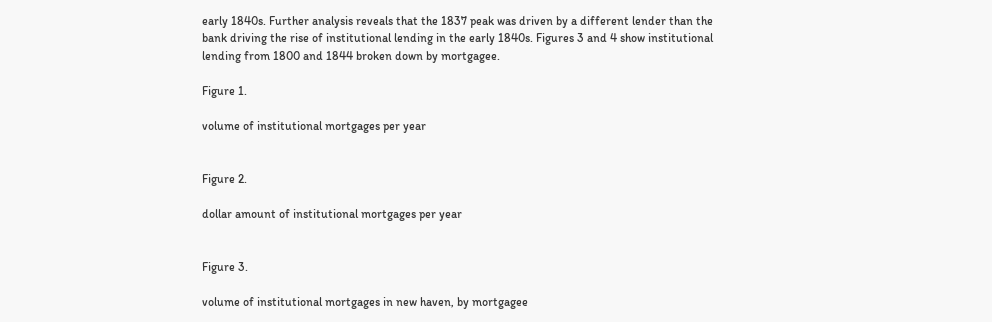early 1840s. Further analysis reveals that the 1837 peak was driven by a different lender than the bank driving the rise of institutional lending in the early 1840s. Figures 3 and 4 show institutional lending from 1800 and 1844 broken down by mortgagee.

Figure 1.

volume of institutional mortgages per year


Figure 2.

dollar amount of institutional mortgages per year


Figure 3.

volume of institutional mortgages in new haven, by mortgagee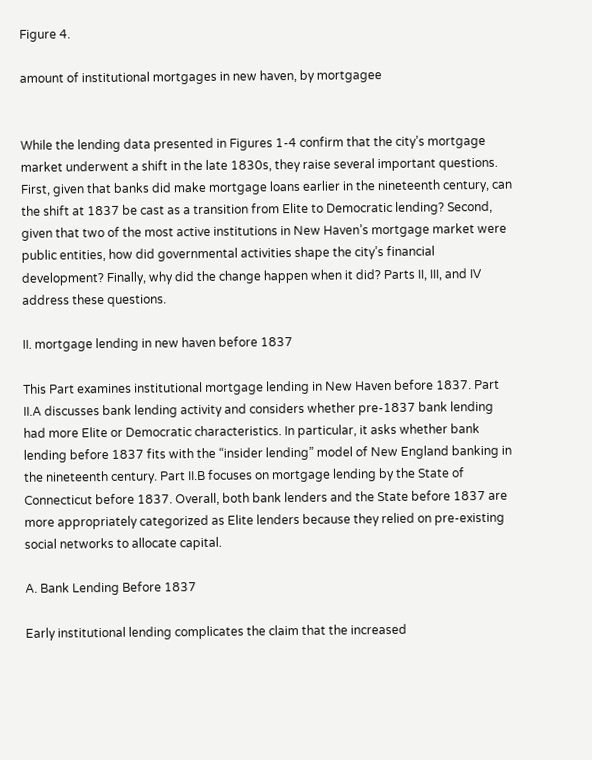Figure 4.

amount of institutional mortgages in new haven, by mortgagee


While the lending data presented in Figures 1-4 confirm that the city’s mortgage market underwent a shift in the late 1830s, they raise several important questions. First, given that banks did make mortgage loans earlier in the nineteenth century, can the shift at 1837 be cast as a transition from Elite to Democratic lending? Second, given that two of the most active institutions in New Haven’s mortgage market were public entities, how did governmental activities shape the city’s financial development? Finally, why did the change happen when it did? Parts II, III, and IV address these questions.

II. mortgage lending in new haven before 1837

This Part examines institutional mortgage lending in New Haven before 1837. Part II.A discusses bank lending activity and considers whether pre-1837 bank lending had more Elite or Democratic characteristics. In particular, it asks whether bank lending before 1837 fits with the “insider lending” model of New England banking in the nineteenth century. Part II.B focuses on mortgage lending by the State of Connecticut before 1837. Overall, both bank lenders and the State before 1837 are more appropriately categorized as Elite lenders because they relied on pre-existing social networks to allocate capital.

A. Bank Lending Before 1837

Early institutional lending complicates the claim that the increased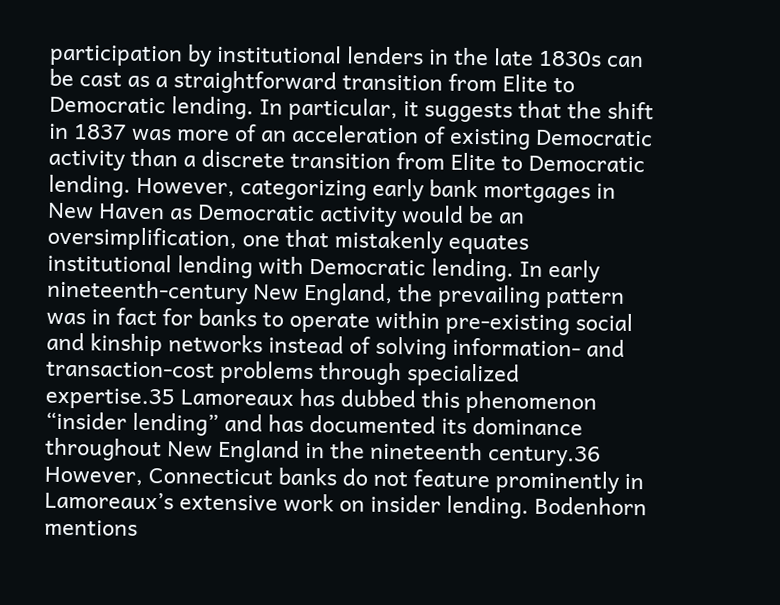participation by institutional lenders in the late 1830s can be cast as a straightforward transition from Elite to Democratic lending. In particular, it suggests that the shift in 1837 was more of an acceleration of existing Democratic activity than a discrete transition from Elite to Democratic lending. However, categorizing early bank mortgages in New Haven as Democratic activity would be an oversimplification, one that mistakenly equates institutional lending with Democratic lending. In early nineteenth-century New England, the prevailing pattern was in fact for banks to operate within pre-existing social and kinship networks instead of solving information- and transaction-cost problems through specialized expertise.35 Lamoreaux has dubbed this phenomenon “insider lending” and has documented its dominance throughout New England in the nineteenth century.36 However, Connecticut banks do not feature prominently in Lamoreaux’s extensive work on insider lending. Bodenhorn mentions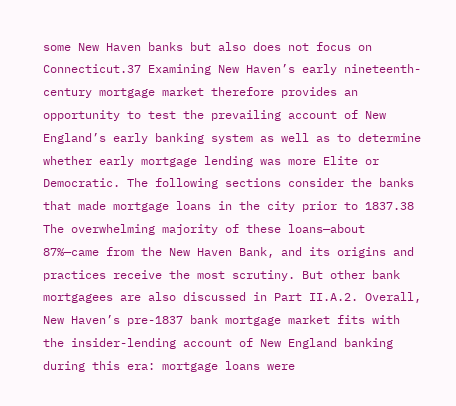some New Haven banks but also does not focus on Connecticut.37 Examining New Haven’s early nineteenth-century mortgage market therefore provides an opportunity to test the prevailing account of New England’s early banking system as well as to determine whether early mortgage lending was more Elite or Democratic. The following sections consider the banks that made mortgage loans in the city prior to 1837.38 The overwhelming majority of these loans—about 87%—came from the New Haven Bank, and its origins and practices receive the most scrutiny. But other bank mortgagees are also discussed in Part II.A.2. Overall, New Haven’s pre-1837 bank mortgage market fits with the insider-lending account of New England banking during this era: mortgage loans were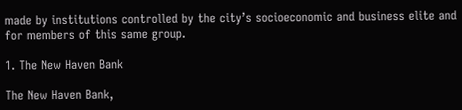made by institutions controlled by the city’s socioeconomic and business elite and for members of this same group.

1. The New Haven Bank

The New Haven Bank,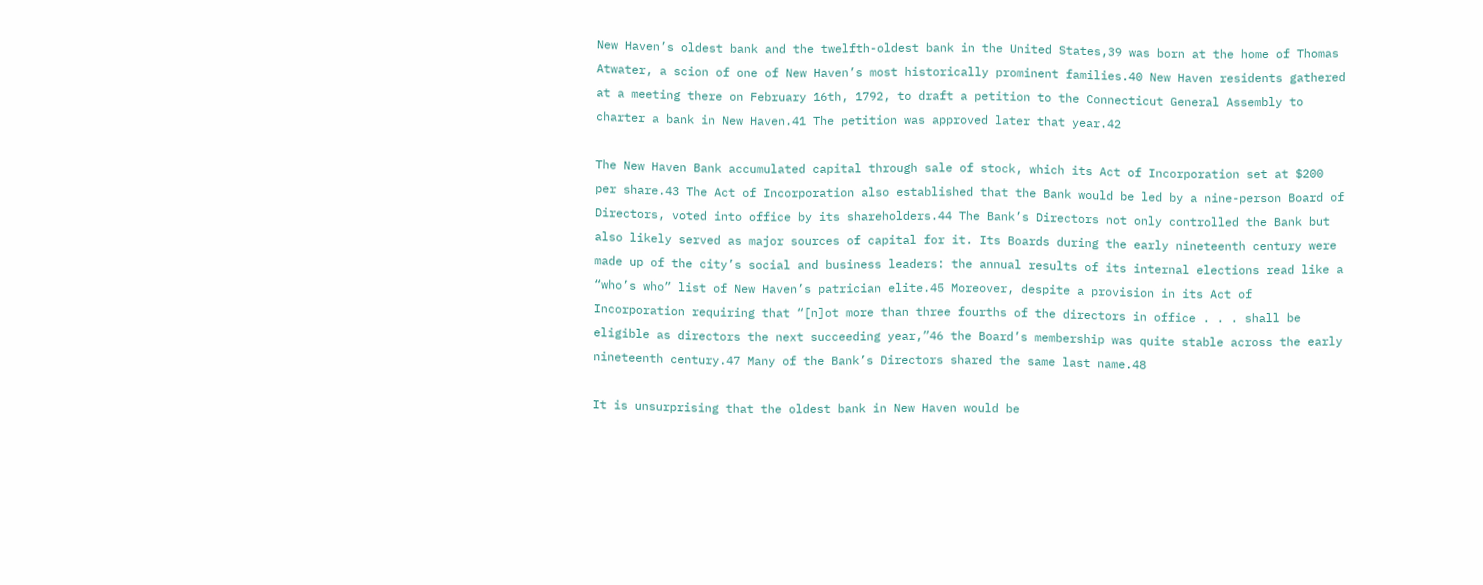New Haven’s oldest bank and the twelfth-oldest bank in the United States,39 was born at the home of Thomas Atwater, a scion of one of New Haven’s most historically prominent families.40 New Haven residents gathered at a meeting there on February 16th, 1792, to draft a petition to the Connecticut General Assembly to charter a bank in New Haven.41 The petition was approved later that year.42

The New Haven Bank accumulated capital through sale of stock, which its Act of Incorporation set at $200 per share.43 The Act of Incorporation also established that the Bank would be led by a nine-person Board of Directors, voted into office by its shareholders.44 The Bank’s Directors not only controlled the Bank but also likely served as major sources of capital for it. Its Boards during the early nineteenth century were made up of the city’s social and business leaders: the annual results of its internal elections read like a “who’s who” list of New Haven’s patrician elite.45 Moreover, despite a provision in its Act of Incorporation requiring that “[n]ot more than three fourths of the directors in office . . . shall be eligible as directors the next succeeding year,”46 the Board’s membership was quite stable across the early nineteenth century.47 Many of the Bank’s Directors shared the same last name.48

It is unsurprising that the oldest bank in New Haven would be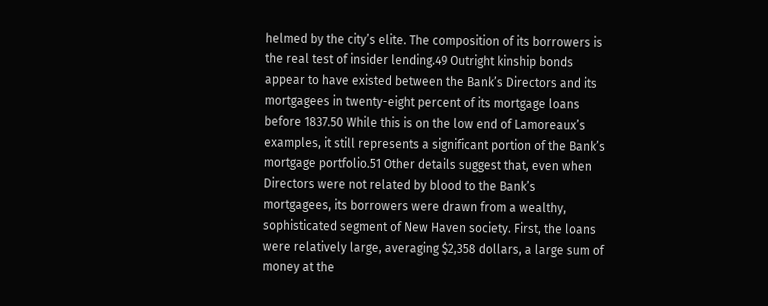helmed by the city’s elite. The composition of its borrowers is the real test of insider lending.49 Outright kinship bonds appear to have existed between the Bank’s Directors and its mortgagees in twenty-eight percent of its mortgage loans before 1837.50 While this is on the low end of Lamoreaux’s examples, it still represents a significant portion of the Bank’s mortgage portfolio.51 Other details suggest that, even when Directors were not related by blood to the Bank’s mortgagees, its borrowers were drawn from a wealthy, sophisticated segment of New Haven society. First, the loans were relatively large, averaging $2,358 dollars, a large sum of money at the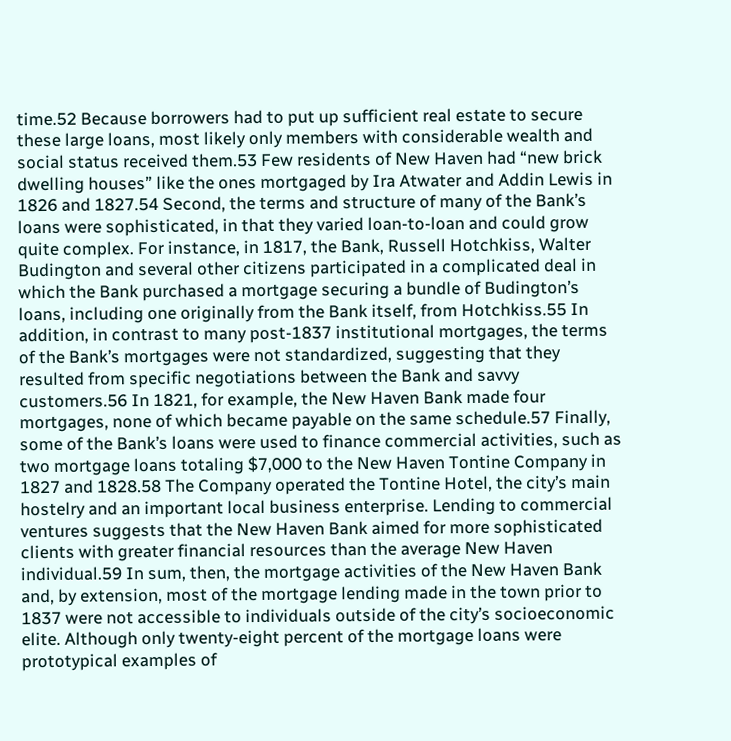time.52 Because borrowers had to put up sufficient real estate to secure these large loans, most likely only members with considerable wealth and social status received them.53 Few residents of New Haven had “new brick dwelling houses” like the ones mortgaged by Ira Atwater and Addin Lewis in 1826 and 1827.54 Second, the terms and structure of many of the Bank’s loans were sophisticated, in that they varied loan-to-loan and could grow quite complex. For instance, in 1817, the Bank, Russell Hotchkiss, Walter Budington and several other citizens participated in a complicated deal in which the Bank purchased a mortgage securing a bundle of Budington’s loans, including one originally from the Bank itself, from Hotchkiss.55 In addition, in contrast to many post-1837 institutional mortgages, the terms of the Bank’s mortgages were not standardized, suggesting that they resulted from specific negotiations between the Bank and savvy customers.56 In 1821, for example, the New Haven Bank made four mortgages, none of which became payable on the same schedule.57 Finally, some of the Bank’s loans were used to finance commercial activities, such as two mortgage loans totaling $7,000 to the New Haven Tontine Company in 1827 and 1828.58 The Company operated the Tontine Hotel, the city’s main hostelry and an important local business enterprise. Lending to commercial ventures suggests that the New Haven Bank aimed for more sophisticated clients with greater financial resources than the average New Haven individual.59 In sum, then, the mortgage activities of the New Haven Bank and, by extension, most of the mortgage lending made in the town prior to 1837 were not accessible to individuals outside of the city’s socioeconomic elite. Although only twenty-eight percent of the mortgage loans were prototypical examples of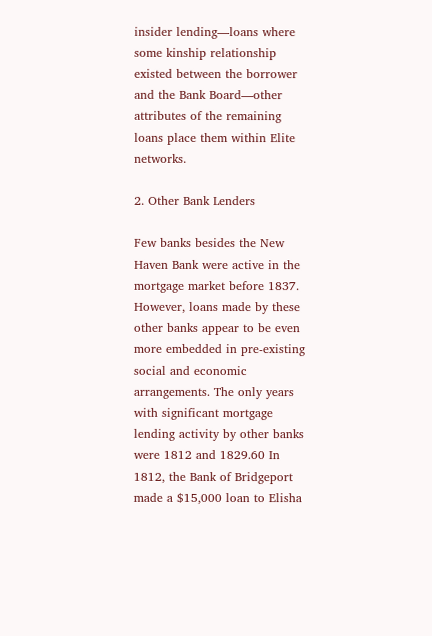insider lending—loans where some kinship relationship existed between the borrower and the Bank Board—other attributes of the remaining loans place them within Elite networks.

2. Other Bank Lenders

Few banks besides the New Haven Bank were active in the mortgage market before 1837. However, loans made by these other banks appear to be even more embedded in pre-existing social and economic arrangements. The only years with significant mortgage lending activity by other banks were 1812 and 1829.60 In 1812, the Bank of Bridgeport made a $15,000 loan to Elisha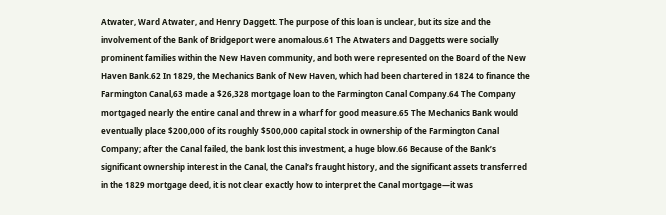Atwater, Ward Atwater, and Henry Daggett. The purpose of this loan is unclear, but its size and the involvement of the Bank of Bridgeport were anomalous.61 The Atwaters and Daggetts were socially prominent families within the New Haven community, and both were represented on the Board of the New Haven Bank.62 In 1829, the Mechanics Bank of New Haven, which had been chartered in 1824 to finance the Farmington Canal,63 made a $26,328 mortgage loan to the Farmington Canal Company.64 The Company mortgaged nearly the entire canal and threw in a wharf for good measure.65 The Mechanics Bank would eventually place $200,000 of its roughly $500,000 capital stock in ownership of the Farmington Canal Company; after the Canal failed, the bank lost this investment, a huge blow.66 Because of the Bank’s significant ownership interest in the Canal, the Canal’s fraught history, and the significant assets transferred in the 1829 mortgage deed, it is not clear exactly how to interpret the Canal mortgage—it was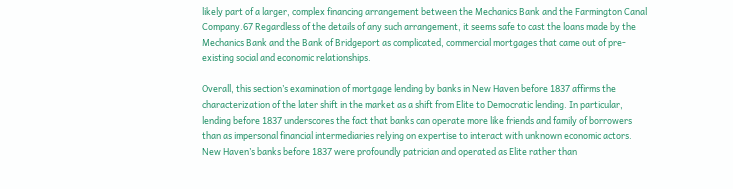likely part of a larger, complex financing arrangement between the Mechanics Bank and the Farmington Canal Company.67 Regardless of the details of any such arrangement, it seems safe to cast the loans made by the Mechanics Bank and the Bank of Bridgeport as complicated, commercial mortgages that came out of pre-existing social and economic relationships.

Overall, this section’s examination of mortgage lending by banks in New Haven before 1837 affirms the characterization of the later shift in the market as a shift from Elite to Democratic lending. In particular, lending before 1837 underscores the fact that banks can operate more like friends and family of borrowers than as impersonal financial intermediaries relying on expertise to interact with unknown economic actors. New Haven’s banks before 1837 were profoundly patrician and operated as Elite rather than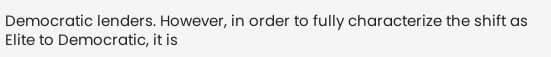Democratic lenders. However, in order to fully characterize the shift as Elite to Democratic, it is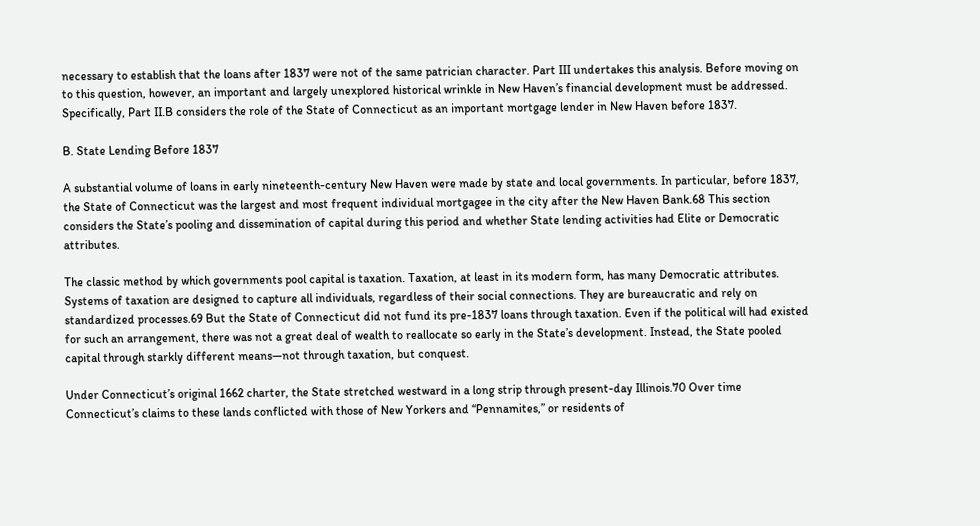necessary to establish that the loans after 1837 were not of the same patrician character. Part III undertakes this analysis. Before moving on to this question, however, an important and largely unexplored historical wrinkle in New Haven’s financial development must be addressed. Specifically, Part II.B considers the role of the State of Connecticut as an important mortgage lender in New Haven before 1837.

B. State Lending Before 1837

A substantial volume of loans in early nineteenth-century New Haven were made by state and local governments. In particular, before 1837, the State of Connecticut was the largest and most frequent individual mortgagee in the city after the New Haven Bank.68 This section considers the State’s pooling and dissemination of capital during this period and whether State lending activities had Elite or Democratic attributes.

The classic method by which governments pool capital is taxation. Taxation, at least in its modern form, has many Democratic attributes. Systems of taxation are designed to capture all individuals, regardless of their social connections. They are bureaucratic and rely on standardized processes.69 But the State of Connecticut did not fund its pre-1837 loans through taxation. Even if the political will had existed for such an arrangement, there was not a great deal of wealth to reallocate so early in the State’s development. Instead, the State pooled capital through starkly different means—not through taxation, but conquest.

Under Connecticut’s original 1662 charter, the State stretched westward in a long strip through present-day Illinois.70 Over time Connecticut’s claims to these lands conflicted with those of New Yorkers and “Pennamites,” or residents of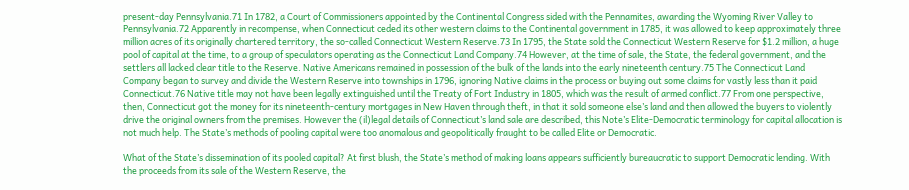present-day Pennsylvania.71 In 1782, a Court of Commissioners appointed by the Continental Congress sided with the Pennamites, awarding the Wyoming River Valley to Pennsylvania.72 Apparently in recompense, when Connecticut ceded its other western claims to the Continental government in 1785, it was allowed to keep approximately three million acres of its originally chartered territory, the so-called Connecticut Western Reserve.73 In 1795, the State sold the Connecticut Western Reserve for $1.2 million, a huge pool of capital at the time, to a group of speculators operating as the Connecticut Land Company.74 However, at the time of sale, the State, the federal government, and the settlers all lacked clear title to the Reserve. Native Americans remained in possession of the bulk of the lands into the early nineteenth century.75 The Connecticut Land Company began to survey and divide the Western Reserve into townships in 1796, ignoring Native claims in the process or buying out some claims for vastly less than it paid Connecticut.76 Native title may not have been legally extinguished until the Treaty of Fort Industry in 1805, which was the result of armed conflict.77 From one perspective, then, Connecticut got the money for its nineteenth-century mortgages in New Haven through theft, in that it sold someone else’s land and then allowed the buyers to violently drive the original owners from the premises. However the (il)legal details of Connecticut’s land sale are described, this Note’s Elite-Democratic terminology for capital allocation is not much help. The State’s methods of pooling capital were too anomalous and geopolitically fraught to be called Elite or Democratic.

What of the State’s dissemination of its pooled capital? At first blush, the State’s method of making loans appears sufficiently bureaucratic to support Democratic lending. With the proceeds from its sale of the Western Reserve, the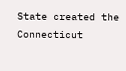State created the Connecticut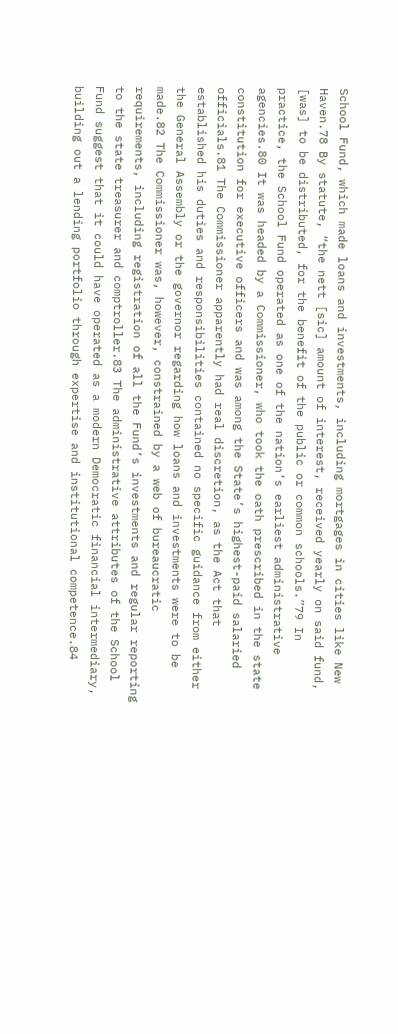School Fund, which made loans and investments, including mortgages in cities like New Haven.78 By statute, “the nett [sic] amount of interest, received yearly on said fund, [was] to be distributed, for the benefit of the public or common schools.”79 In practice, the School Fund operated as one of the nation’s earliest administrative agencies.80 It was headed by a Commissioner, who took the oath prescribed in the state constitution for executive officers and was among the State’s highest-paid salaried officials.81 The Commissioner apparently had real discretion, as the Act that established his duties and responsibilities contained no specific guidance from either the General Assembly or the governor regarding how loans and investments were to be made.82 The Commissioner was, however, constrained by a web of bureaucratic requirements, including registration of all the Fund’s investments and regular reporting to the state treasurer and comptroller.83 The administrative attributes of the School Fund suggest that it could have operated as a modern Democratic financial intermediary, building out a lending portfolio through expertise and institutional competence.84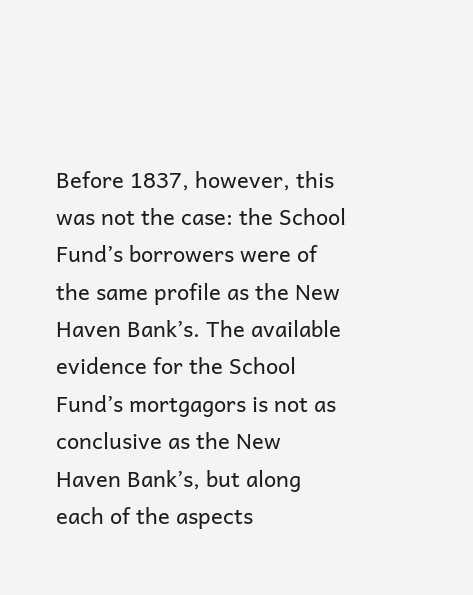Before 1837, however, this was not the case: the School Fund’s borrowers were of the same profile as the New Haven Bank’s. The available evidence for the School Fund’s mortgagors is not as conclusive as the New Haven Bank’s, but along each of the aspects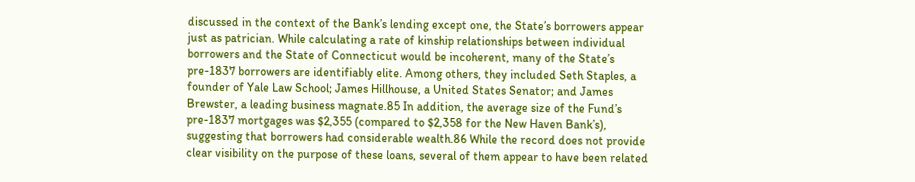discussed in the context of the Bank’s lending except one, the State’s borrowers appear just as patrician. While calculating a rate of kinship relationships between individual borrowers and the State of Connecticut would be incoherent, many of the State’s pre-1837 borrowers are identifiably elite. Among others, they included Seth Staples, a founder of Yale Law School; James Hillhouse, a United States Senator; and James Brewster, a leading business magnate.85 In addition, the average size of the Fund’s pre-1837 mortgages was $2,355 (compared to $2,358 for the New Haven Bank’s), suggesting that borrowers had considerable wealth.86 While the record does not provide clear visibility on the purpose of these loans, several of them appear to have been related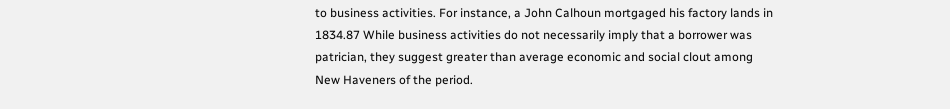to business activities. For instance, a John Calhoun mortgaged his factory lands in 1834.87 While business activities do not necessarily imply that a borrower was patrician, they suggest greater than average economic and social clout among New Haveners of the period.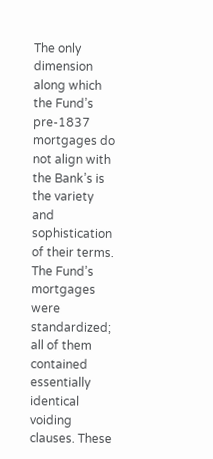The only dimension along which the Fund’s pre-1837 mortgages do not align with the Bank’s is the variety and sophistication of their terms. The Fund’s mortgages were standardized; all of them contained essentially identical voiding clauses. These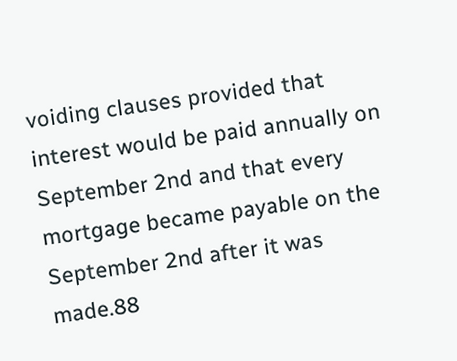voiding clauses provided that interest would be paid annually on September 2nd and that every mortgage became payable on the September 2nd after it was made.88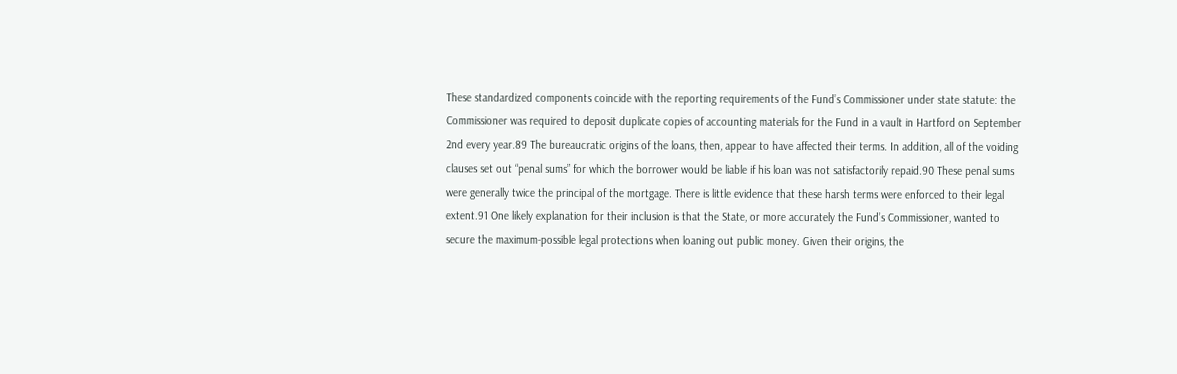These standardized components coincide with the reporting requirements of the Fund’s Commissioner under state statute: the Commissioner was required to deposit duplicate copies of accounting materials for the Fund in a vault in Hartford on September 2nd every year.89 The bureaucratic origins of the loans, then, appear to have affected their terms. In addition, all of the voiding clauses set out “penal sums” for which the borrower would be liable if his loan was not satisfactorily repaid.90 These penal sums were generally twice the principal of the mortgage. There is little evidence that these harsh terms were enforced to their legal extent.91 One likely explanation for their inclusion is that the State, or more accurately the Fund’s Commissioner, wanted to secure the maximum-possible legal protections when loaning out public money. Given their origins, the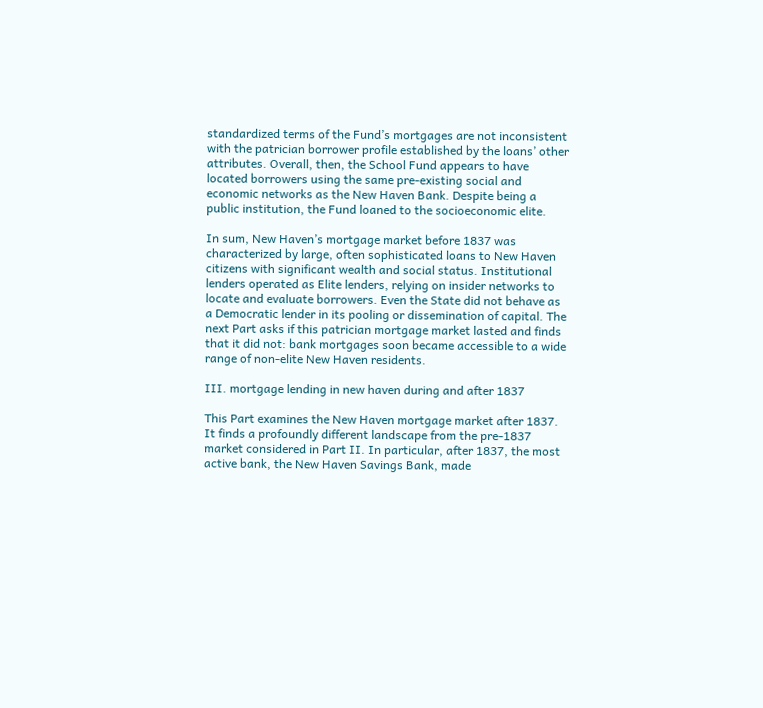standardized terms of the Fund’s mortgages are not inconsistent with the patrician borrower profile established by the loans’ other attributes. Overall, then, the School Fund appears to have located borrowers using the same pre-existing social and economic networks as the New Haven Bank. Despite being a public institution, the Fund loaned to the socioeconomic elite.

In sum, New Haven’s mortgage market before 1837 was characterized by large, often sophisticated loans to New Haven citizens with significant wealth and social status. Institutional lenders operated as Elite lenders, relying on insider networks to locate and evaluate borrowers. Even the State did not behave as a Democratic lender in its pooling or dissemination of capital. The next Part asks if this patrician mortgage market lasted and finds that it did not: bank mortgages soon became accessible to a wide range of non-elite New Haven residents.

III. mortgage lending in new haven during and after 1837

This Part examines the New Haven mortgage market after 1837. It finds a profoundly different landscape from the pre-1837 market considered in Part II. In particular, after 1837, the most active bank, the New Haven Savings Bank, made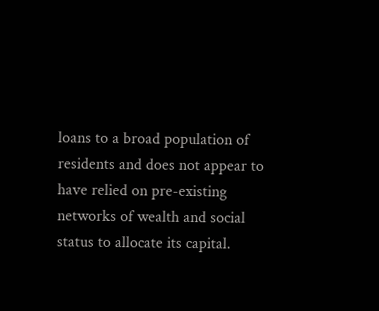loans to a broad population of residents and does not appear to have relied on pre-existing networks of wealth and social status to allocate its capital.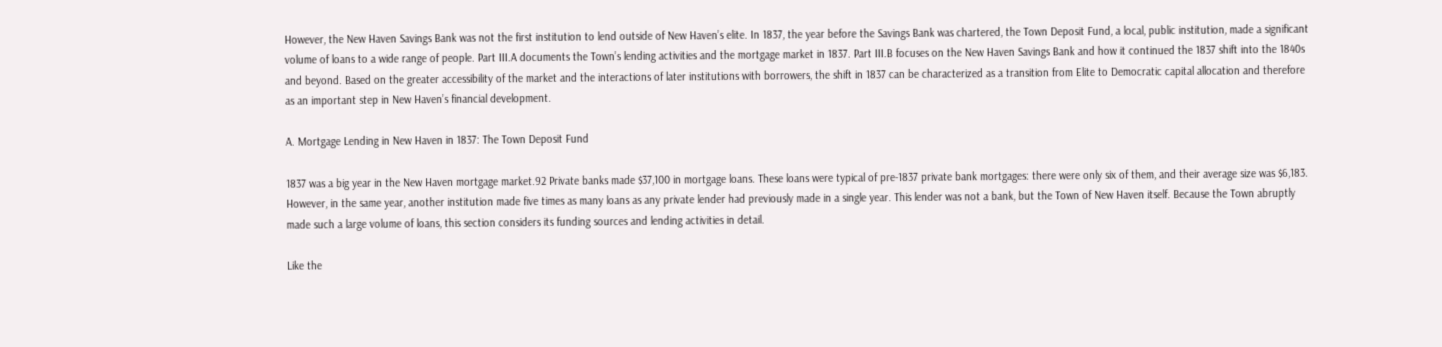However, the New Haven Savings Bank was not the first institution to lend outside of New Haven’s elite. In 1837, the year before the Savings Bank was chartered, the Town Deposit Fund, a local, public institution, made a significant volume of loans to a wide range of people. Part III.A documents the Town’s lending activities and the mortgage market in 1837. Part III.B focuses on the New Haven Savings Bank and how it continued the 1837 shift into the 1840s and beyond. Based on the greater accessibility of the market and the interactions of later institutions with borrowers, the shift in 1837 can be characterized as a transition from Elite to Democratic capital allocation and therefore as an important step in New Haven’s financial development.

A. Mortgage Lending in New Haven in 1837: The Town Deposit Fund

1837 was a big year in the New Haven mortgage market.92 Private banks made $37,100 in mortgage loans. These loans were typical of pre-1837 private bank mortgages: there were only six of them, and their average size was $6,183. However, in the same year, another institution made five times as many loans as any private lender had previously made in a single year. This lender was not a bank, but the Town of New Haven itself. Because the Town abruptly made such a large volume of loans, this section considers its funding sources and lending activities in detail.

Like the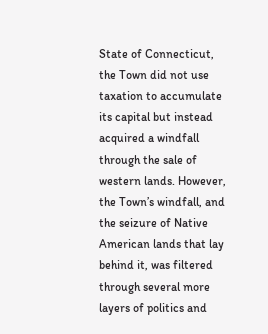State of Connecticut, the Town did not use taxation to accumulate its capital but instead acquired a windfall through the sale of western lands. However, the Town’s windfall, and the seizure of Native American lands that lay behind it, was filtered through several more layers of politics and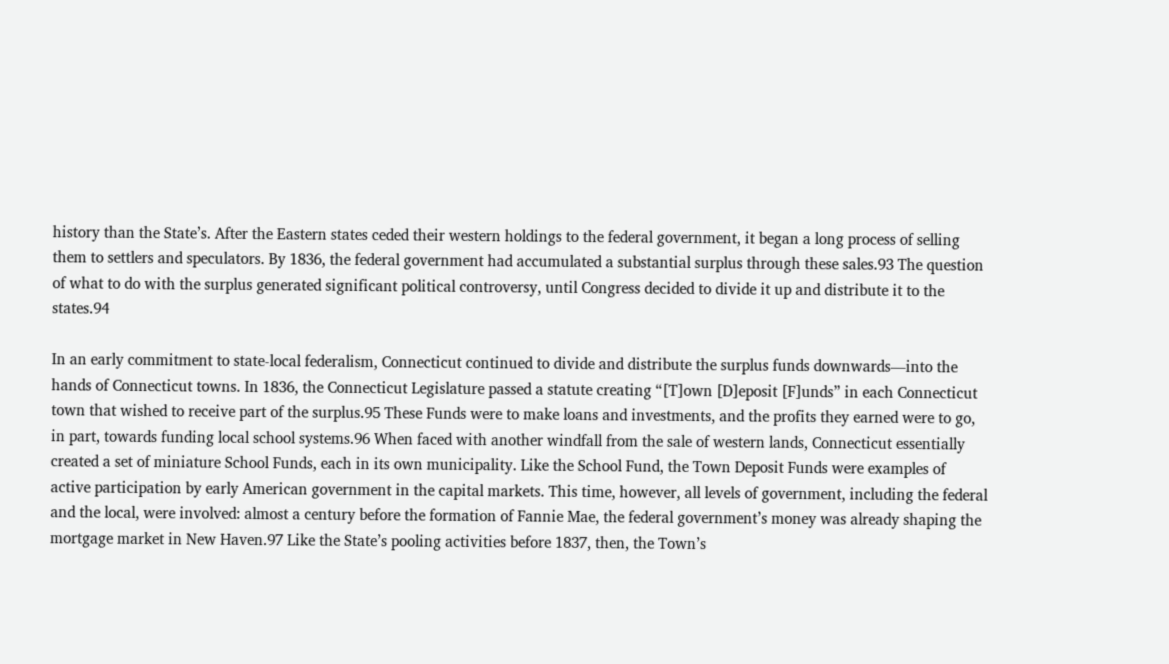history than the State’s. After the Eastern states ceded their western holdings to the federal government, it began a long process of selling them to settlers and speculators. By 1836, the federal government had accumulated a substantial surplus through these sales.93 The question of what to do with the surplus generated significant political controversy, until Congress decided to divide it up and distribute it to the states.94

In an early commitment to state-local federalism, Connecticut continued to divide and distribute the surplus funds downwards—into the hands of Connecticut towns. In 1836, the Connecticut Legislature passed a statute creating “[T]own [D]eposit [F]unds” in each Connecticut town that wished to receive part of the surplus.95 These Funds were to make loans and investments, and the profits they earned were to go, in part, towards funding local school systems.96 When faced with another windfall from the sale of western lands, Connecticut essentially created a set of miniature School Funds, each in its own municipality. Like the School Fund, the Town Deposit Funds were examples of active participation by early American government in the capital markets. This time, however, all levels of government, including the federal and the local, were involved: almost a century before the formation of Fannie Mae, the federal government’s money was already shaping the mortgage market in New Haven.97 Like the State’s pooling activities before 1837, then, the Town’s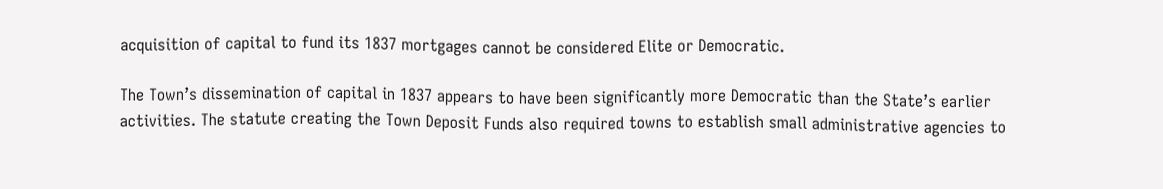acquisition of capital to fund its 1837 mortgages cannot be considered Elite or Democratic.

The Town’s dissemination of capital in 1837 appears to have been significantly more Democratic than the State’s earlier activities. The statute creating the Town Deposit Funds also required towns to establish small administrative agencies to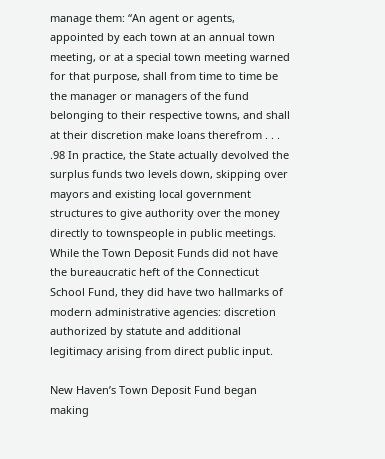manage them: “An agent or agents, appointed by each town at an annual town meeting, or at a special town meeting warned for that purpose, shall from time to time be the manager or managers of the fund belonging to their respective towns, and shall at their discretion make loans therefrom . . . .98 In practice, the State actually devolved the surplus funds two levels down, skipping over mayors and existing local government structures to give authority over the money directly to townspeople in public meetings. While the Town Deposit Funds did not have the bureaucratic heft of the Connecticut School Fund, they did have two hallmarks of modern administrative agencies: discretion authorized by statute and additional legitimacy arising from direct public input.

New Haven’s Town Deposit Fund began making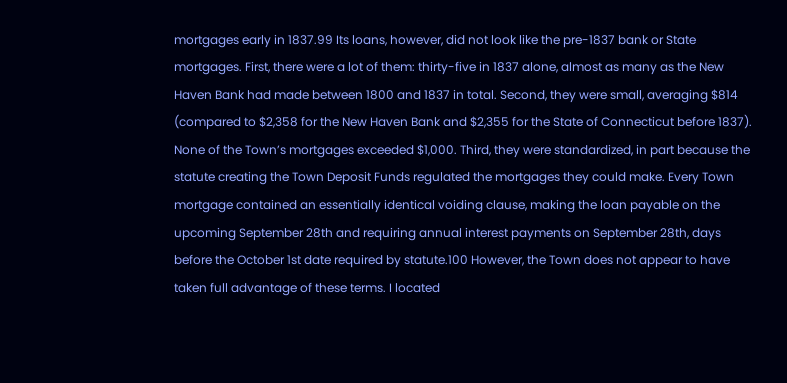mortgages early in 1837.99 Its loans, however, did not look like the pre-1837 bank or State mortgages. First, there were a lot of them: thirty-five in 1837 alone, almost as many as the New Haven Bank had made between 1800 and 1837 in total. Second, they were small, averaging $814 (compared to $2,358 for the New Haven Bank and $2,355 for the State of Connecticut before 1837). None of the Town’s mortgages exceeded $1,000. Third, they were standardized, in part because the statute creating the Town Deposit Funds regulated the mortgages they could make. Every Town mortgage contained an essentially identical voiding clause, making the loan payable on the upcoming September 28th and requiring annual interest payments on September 28th, days before the October 1st date required by statute.100 However, the Town does not appear to have taken full advantage of these terms. I located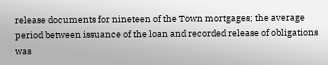release documents for nineteen of the Town mortgages; the average period between issuance of the loan and recorded release of obligations was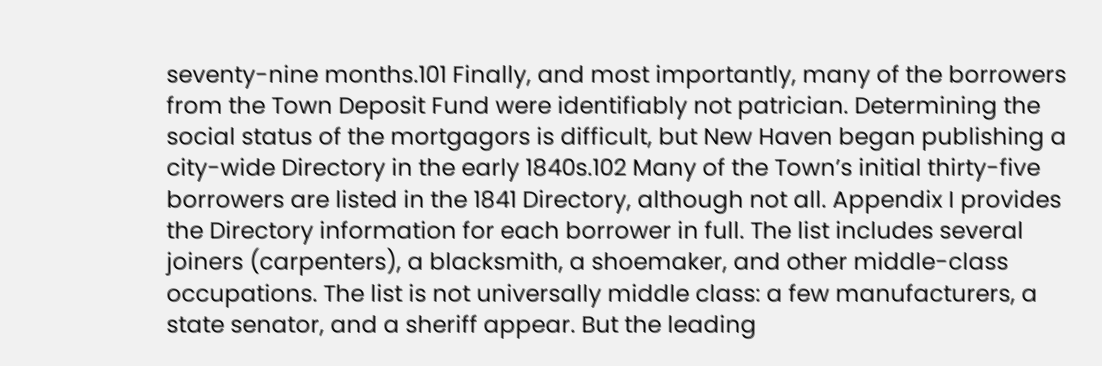seventy-nine months.101 Finally, and most importantly, many of the borrowers from the Town Deposit Fund were identifiably not patrician. Determining the social status of the mortgagors is difficult, but New Haven began publishing a city-wide Directory in the early 1840s.102 Many of the Town’s initial thirty-five borrowers are listed in the 1841 Directory, although not all. Appendix I provides the Directory information for each borrower in full. The list includes several joiners (carpenters), a blacksmith, a shoemaker, and other middle-class occupations. The list is not universally middle class: a few manufacturers, a state senator, and a sheriff appear. But the leading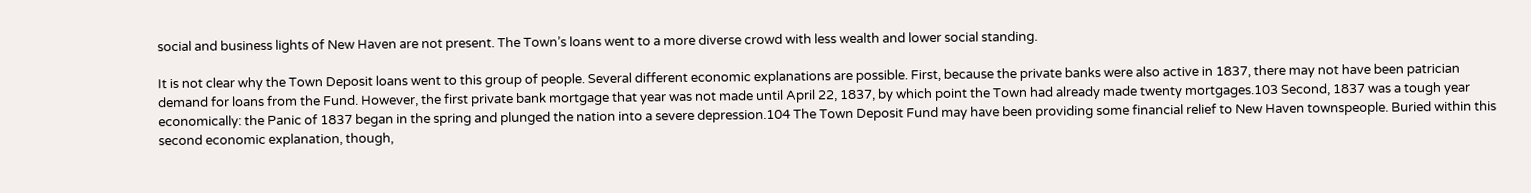social and business lights of New Haven are not present. The Town’s loans went to a more diverse crowd with less wealth and lower social standing.

It is not clear why the Town Deposit loans went to this group of people. Several different economic explanations are possible. First, because the private banks were also active in 1837, there may not have been patrician demand for loans from the Fund. However, the first private bank mortgage that year was not made until April 22, 1837, by which point the Town had already made twenty mortgages.103 Second, 1837 was a tough year economically: the Panic of 1837 began in the spring and plunged the nation into a severe depression.104 The Town Deposit Fund may have been providing some financial relief to New Haven townspeople. Buried within this second economic explanation, though,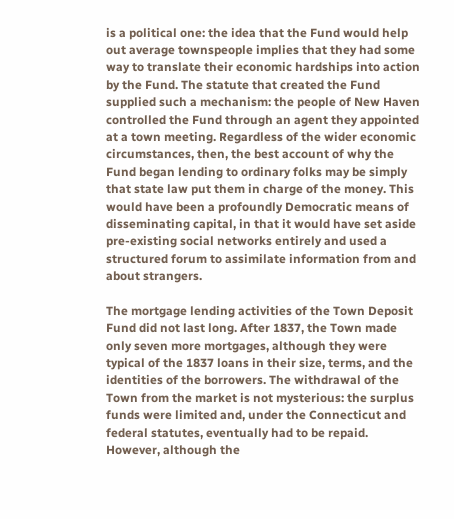is a political one: the idea that the Fund would help out average townspeople implies that they had some way to translate their economic hardships into action by the Fund. The statute that created the Fund supplied such a mechanism: the people of New Haven controlled the Fund through an agent they appointed at a town meeting. Regardless of the wider economic circumstances, then, the best account of why the Fund began lending to ordinary folks may be simply that state law put them in charge of the money. This would have been a profoundly Democratic means of disseminating capital, in that it would have set aside pre-existing social networks entirely and used a structured forum to assimilate information from and about strangers.

The mortgage lending activities of the Town Deposit Fund did not last long. After 1837, the Town made only seven more mortgages, although they were typical of the 1837 loans in their size, terms, and the identities of the borrowers. The withdrawal of the Town from the market is not mysterious: the surplus funds were limited and, under the Connecticut and federal statutes, eventually had to be repaid. However, although the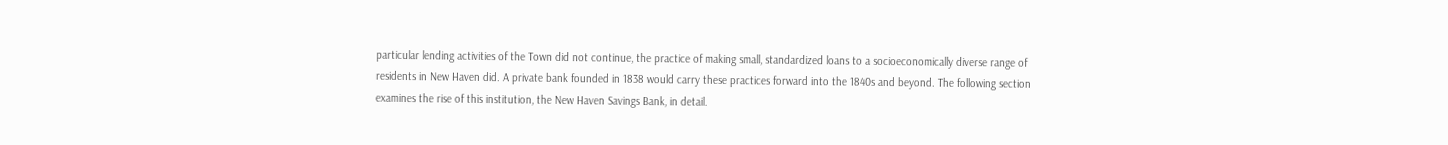particular lending activities of the Town did not continue, the practice of making small, standardized loans to a socioeconomically diverse range of residents in New Haven did. A private bank founded in 1838 would carry these practices forward into the 1840s and beyond. The following section examines the rise of this institution, the New Haven Savings Bank, in detail.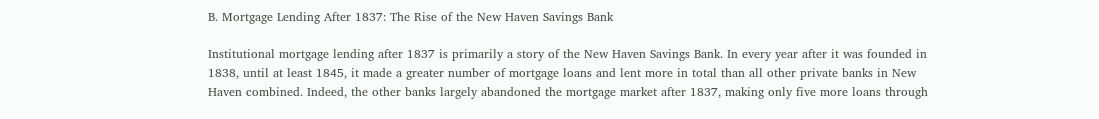B. Mortgage Lending After 1837: The Rise of the New Haven Savings Bank

Institutional mortgage lending after 1837 is primarily a story of the New Haven Savings Bank. In every year after it was founded in 1838, until at least 1845, it made a greater number of mortgage loans and lent more in total than all other private banks in New Haven combined. Indeed, the other banks largely abandoned the mortgage market after 1837, making only five more loans through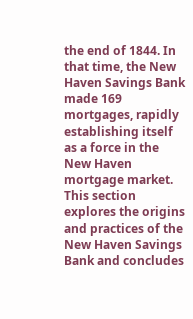the end of 1844. In that time, the New Haven Savings Bank made 169 mortgages, rapidly establishing itself as a force in the New Haven mortgage market. This section explores the origins and practices of the New Haven Savings Bank and concludes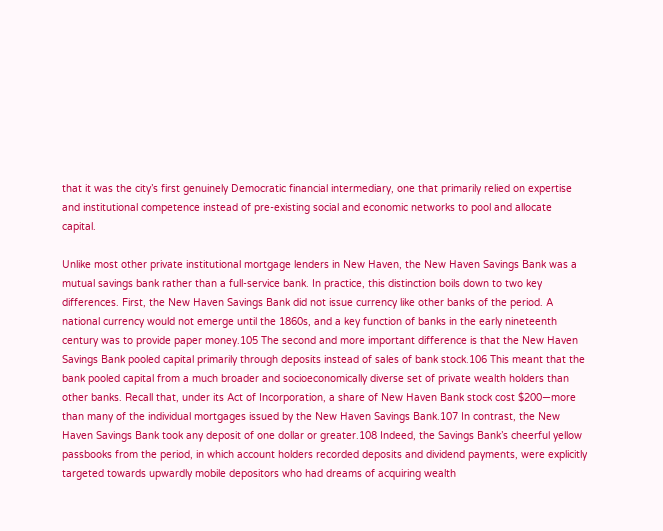that it was the city’s first genuinely Democratic financial intermediary, one that primarily relied on expertise and institutional competence instead of pre-existing social and economic networks to pool and allocate capital.

Unlike most other private institutional mortgage lenders in New Haven, the New Haven Savings Bank was a mutual savings bank rather than a full-service bank. In practice, this distinction boils down to two key differences. First, the New Haven Savings Bank did not issue currency like other banks of the period. A national currency would not emerge until the 1860s, and a key function of banks in the early nineteenth century was to provide paper money.105 The second and more important difference is that the New Haven Savings Bank pooled capital primarily through deposits instead of sales of bank stock.106 This meant that the bank pooled capital from a much broader and socioeconomically diverse set of private wealth holders than other banks. Recall that, under its Act of Incorporation, a share of New Haven Bank stock cost $200—more than many of the individual mortgages issued by the New Haven Savings Bank.107 In contrast, the New Haven Savings Bank took any deposit of one dollar or greater.108 Indeed, the Savings Bank’s cheerful yellow passbooks from the period, in which account holders recorded deposits and dividend payments, were explicitly targeted towards upwardly mobile depositors who had dreams of acquiring wealth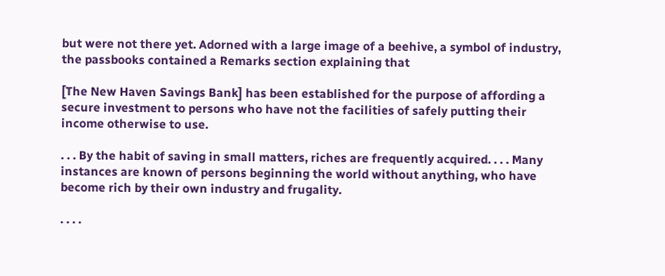but were not there yet. Adorned with a large image of a beehive, a symbol of industry, the passbooks contained a Remarks section explaining that

[The New Haven Savings Bank] has been established for the purpose of affording a secure investment to persons who have not the facilities of safely putting their income otherwise to use.

. . . By the habit of saving in small matters, riches are frequently acquired. . . . Many instances are known of persons beginning the world without anything, who have become rich by their own industry and frugality.

. . . .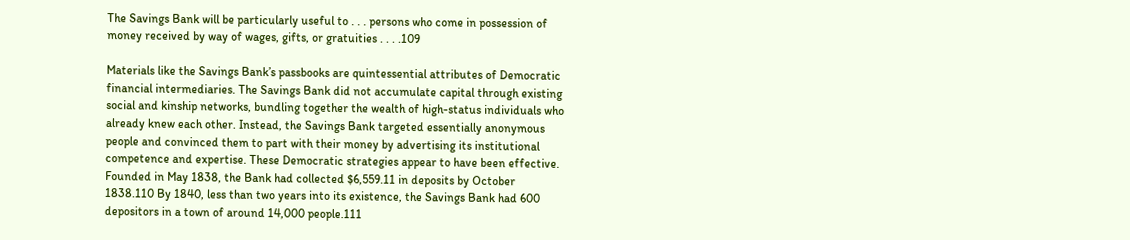The Savings Bank will be particularly useful to . . . persons who come in possession of money received by way of wages, gifts, or gratuities . . . .109

Materials like the Savings Bank’s passbooks are quintessential attributes of Democratic financial intermediaries. The Savings Bank did not accumulate capital through existing social and kinship networks, bundling together the wealth of high-status individuals who already knew each other. Instead, the Savings Bank targeted essentially anonymous people and convinced them to part with their money by advertising its institutional competence and expertise. These Democratic strategies appear to have been effective. Founded in May 1838, the Bank had collected $6,559.11 in deposits by October 1838.110 By 1840, less than two years into its existence, the Savings Bank had 600 depositors in a town of around 14,000 people.111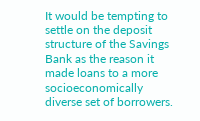It would be tempting to settle on the deposit structure of the Savings Bank as the reason it made loans to a more socioeconomically diverse set of borrowers.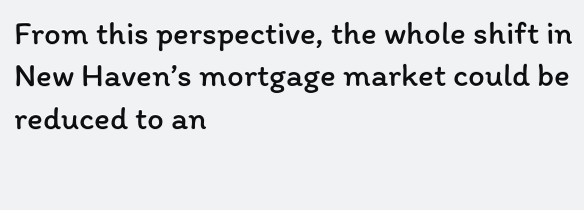From this perspective, the whole shift in New Haven’s mortgage market could be reduced to an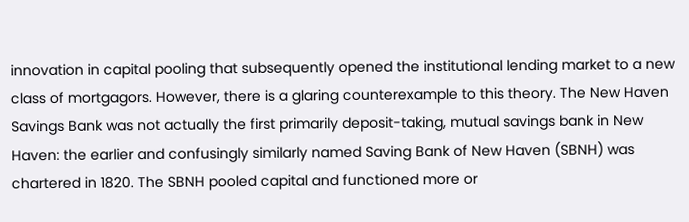innovation in capital pooling that subsequently opened the institutional lending market to a new class of mortgagors. However, there is a glaring counterexample to this theory. The New Haven Savings Bank was not actually the first primarily deposit-taking, mutual savings bank in New Haven: the earlier and confusingly similarly named Saving Bank of New Haven (SBNH) was chartered in 1820. The SBNH pooled capital and functioned more or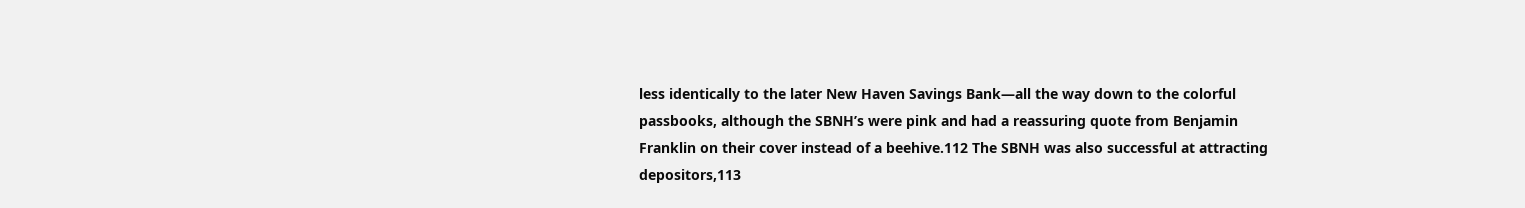less identically to the later New Haven Savings Bank—all the way down to the colorful passbooks, although the SBNH’s were pink and had a reassuring quote from Benjamin Franklin on their cover instead of a beehive.112 The SBNH was also successful at attracting depositors,113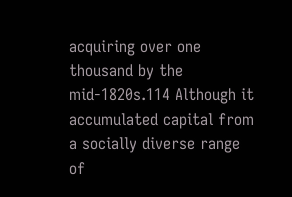acquiring over one thousand by the mid-1820s.114 Although it accumulated capital from a socially diverse range of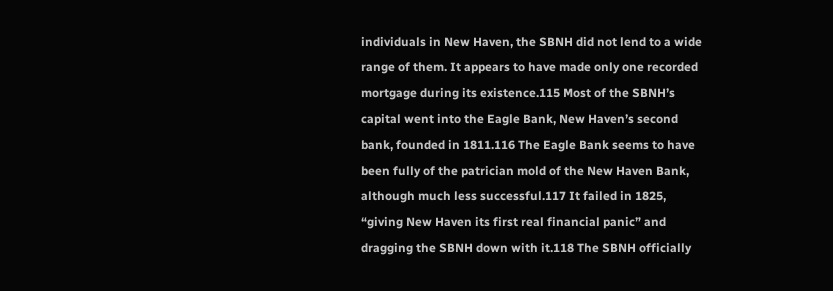individuals in New Haven, the SBNH did not lend to a wide range of them. It appears to have made only one recorded mortgage during its existence.115 Most of the SBNH’s capital went into the Eagle Bank, New Haven’s second bank, founded in 1811.116 The Eagle Bank seems to have been fully of the patrician mold of the New Haven Bank, although much less successful.117 It failed in 1825, “giving New Haven its first real financial panic” and dragging the SBNH down with it.118 The SBNH officially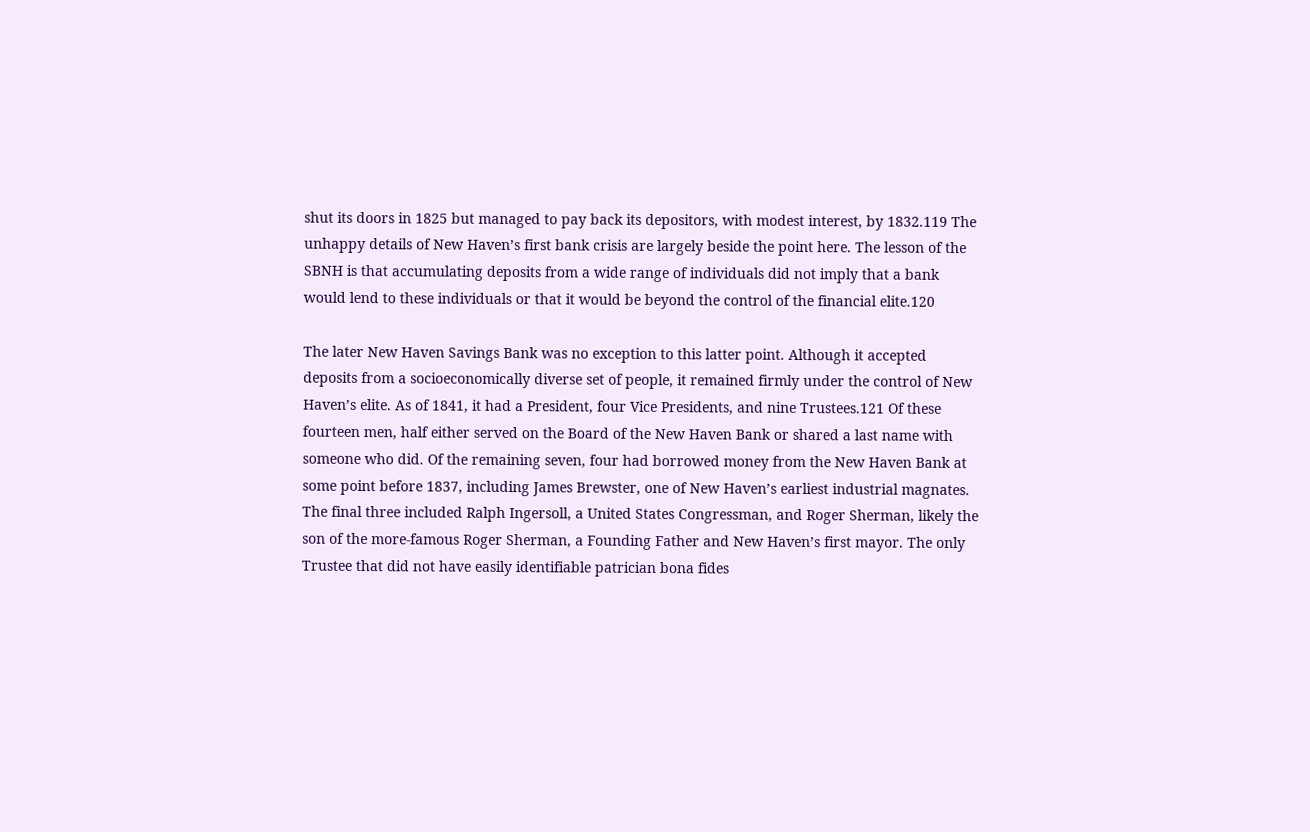shut its doors in 1825 but managed to pay back its depositors, with modest interest, by 1832.119 The unhappy details of New Haven’s first bank crisis are largely beside the point here. The lesson of the SBNH is that accumulating deposits from a wide range of individuals did not imply that a bank would lend to these individuals or that it would be beyond the control of the financial elite.120

The later New Haven Savings Bank was no exception to this latter point. Although it accepted deposits from a socioeconomically diverse set of people, it remained firmly under the control of New Haven’s elite. As of 1841, it had a President, four Vice Presidents, and nine Trustees.121 Of these fourteen men, half either served on the Board of the New Haven Bank or shared a last name with someone who did. Of the remaining seven, four had borrowed money from the New Haven Bank at some point before 1837, including James Brewster, one of New Haven’s earliest industrial magnates. The final three included Ralph Ingersoll, a United States Congressman, and Roger Sherman, likely the son of the more-famous Roger Sherman, a Founding Father and New Haven’s first mayor. The only Trustee that did not have easily identifiable patrician bona fides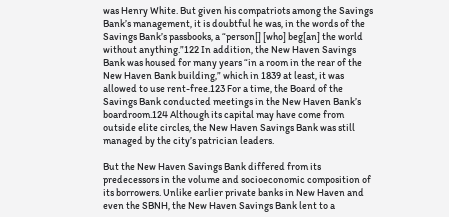was Henry White. But given his compatriots among the Savings Bank’s management, it is doubtful he was, in the words of the Savings Bank’s passbooks, a “person[] [who] beg[an] the world without anything.”122 In addition, the New Haven Savings Bank was housed for many years “in a room in the rear of the New Haven Bank building,” which in 1839 at least, it was allowed to use rent-free.123 For a time, the Board of the Savings Bank conducted meetings in the New Haven Bank’s boardroom.124 Although its capital may have come from outside elite circles, the New Haven Savings Bank was still managed by the city’s patrician leaders.

But the New Haven Savings Bank differed from its predecessors in the volume and socioeconomic composition of its borrowers. Unlike earlier private banks in New Haven and even the SBNH, the New Haven Savings Bank lent to a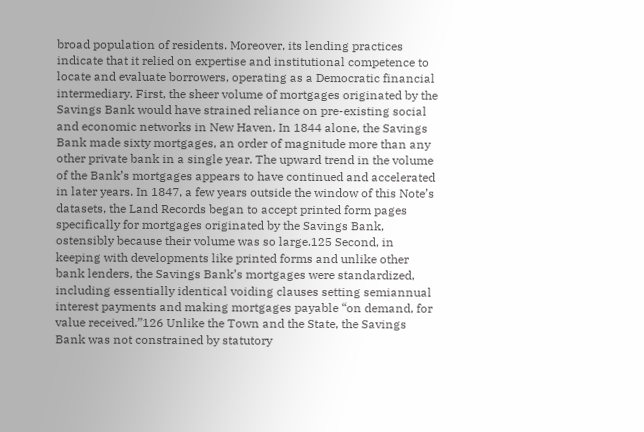broad population of residents. Moreover, its lending practices indicate that it relied on expertise and institutional competence to locate and evaluate borrowers, operating as a Democratic financial intermediary. First, the sheer volume of mortgages originated by the Savings Bank would have strained reliance on pre-existing social and economic networks in New Haven. In 1844 alone, the Savings Bank made sixty mortgages, an order of magnitude more than any other private bank in a single year. The upward trend in the volume of the Bank’s mortgages appears to have continued and accelerated in later years. In 1847, a few years outside the window of this Note’s datasets, the Land Records began to accept printed form pages specifically for mortgages originated by the Savings Bank, ostensibly because their volume was so large.125 Second, in keeping with developments like printed forms and unlike other bank lenders, the Savings Bank’s mortgages were standardized, including essentially identical voiding clauses setting semiannual interest payments and making mortgages payable “on demand, for value received.”126 Unlike the Town and the State, the Savings Bank was not constrained by statutory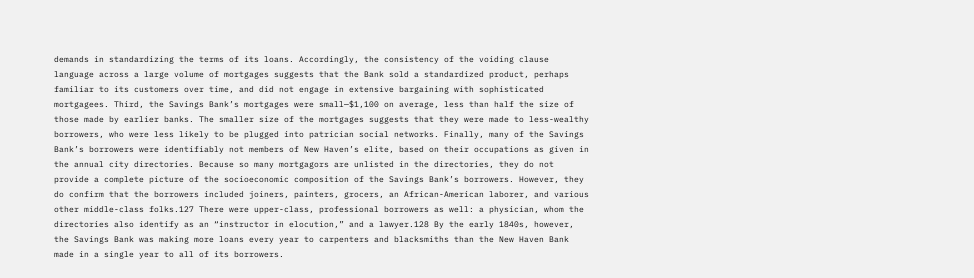demands in standardizing the terms of its loans. Accordingly, the consistency of the voiding clause language across a large volume of mortgages suggests that the Bank sold a standardized product, perhaps familiar to its customers over time, and did not engage in extensive bargaining with sophisticated mortgagees. Third, the Savings Bank’s mortgages were small—$1,100 on average, less than half the size of those made by earlier banks. The smaller size of the mortgages suggests that they were made to less-wealthy borrowers, who were less likely to be plugged into patrician social networks. Finally, many of the Savings Bank’s borrowers were identifiably not members of New Haven’s elite, based on their occupations as given in the annual city directories. Because so many mortgagors are unlisted in the directories, they do not provide a complete picture of the socioeconomic composition of the Savings Bank’s borrowers. However, they do confirm that the borrowers included joiners, painters, grocers, an African-American laborer, and various other middle-class folks.127 There were upper-class, professional borrowers as well: a physician, whom the directories also identify as an “instructor in elocution,” and a lawyer.128 By the early 1840s, however, the Savings Bank was making more loans every year to carpenters and blacksmiths than the New Haven Bank made in a single year to all of its borrowers.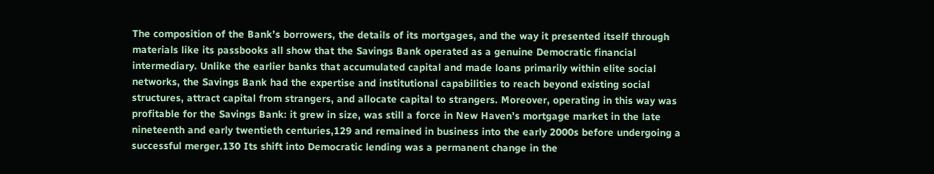The composition of the Bank’s borrowers, the details of its mortgages, and the way it presented itself through materials like its passbooks all show that the Savings Bank operated as a genuine Democratic financial intermediary. Unlike the earlier banks that accumulated capital and made loans primarily within elite social networks, the Savings Bank had the expertise and institutional capabilities to reach beyond existing social structures, attract capital from strangers, and allocate capital to strangers. Moreover, operating in this way was profitable for the Savings Bank: it grew in size, was still a force in New Haven’s mortgage market in the late nineteenth and early twentieth centuries,129 and remained in business into the early 2000s before undergoing a successful merger.130 Its shift into Democratic lending was a permanent change in the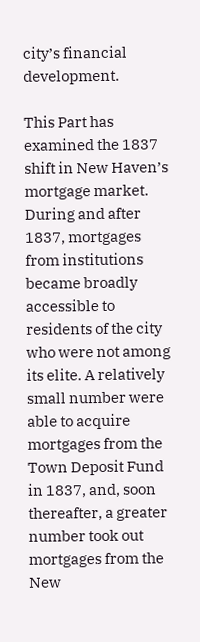city’s financial development.

This Part has examined the 1837 shift in New Haven’s mortgage market. During and after 1837, mortgages from institutions became broadly accessible to residents of the city who were not among its elite. A relatively small number were able to acquire mortgages from the Town Deposit Fund in 1837, and, soon thereafter, a greater number took out mortgages from the New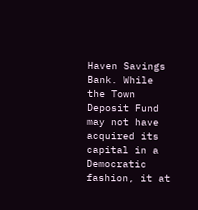Haven Savings Bank. While the Town Deposit Fund may not have acquired its capital in a Democratic fashion, it at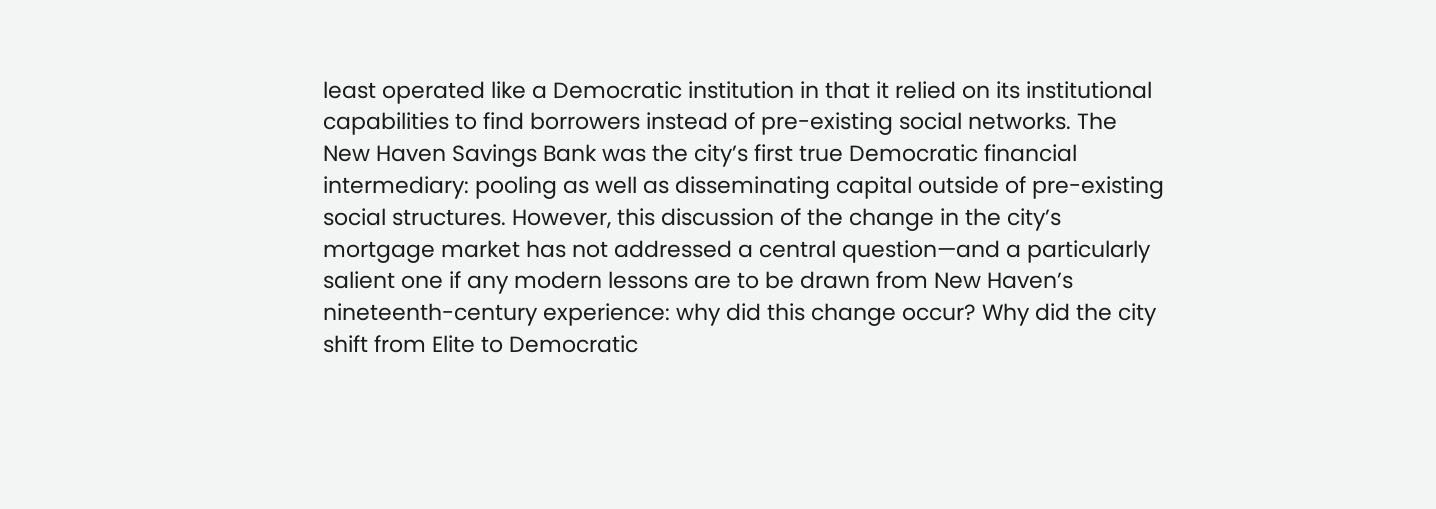least operated like a Democratic institution in that it relied on its institutional capabilities to find borrowers instead of pre-existing social networks. The New Haven Savings Bank was the city’s first true Democratic financial intermediary: pooling as well as disseminating capital outside of pre-existing social structures. However, this discussion of the change in the city’s mortgage market has not addressed a central question—and a particularly salient one if any modern lessons are to be drawn from New Haven’s nineteenth-century experience: why did this change occur? Why did the city shift from Elite to Democratic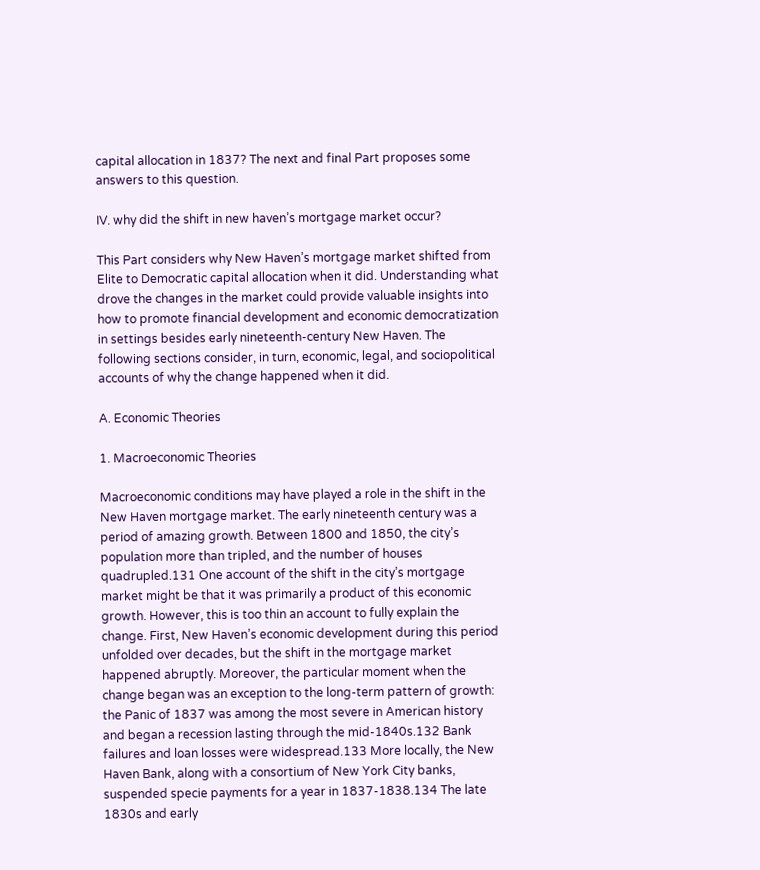capital allocation in 1837? The next and final Part proposes some answers to this question.

IV. why did the shift in new haven’s mortgage market occur?

This Part considers why New Haven’s mortgage market shifted from Elite to Democratic capital allocation when it did. Understanding what drove the changes in the market could provide valuable insights into how to promote financial development and economic democratization in settings besides early nineteenth-century New Haven. The following sections consider, in turn, economic, legal, and sociopolitical accounts of why the change happened when it did.

A. Economic Theories

1. Macroeconomic Theories

Macroeconomic conditions may have played a role in the shift in the New Haven mortgage market. The early nineteenth century was a period of amazing growth. Between 1800 and 1850, the city’s population more than tripled, and the number of houses quadrupled.131 One account of the shift in the city’s mortgage market might be that it was primarily a product of this economic growth. However, this is too thin an account to fully explain the change. First, New Haven’s economic development during this period unfolded over decades, but the shift in the mortgage market happened abruptly. Moreover, the particular moment when the change began was an exception to the long-term pattern of growth: the Panic of 1837 was among the most severe in American history and began a recession lasting through the mid-1840s.132 Bank failures and loan losses were widespread.133 More locally, the New Haven Bank, along with a consortium of New York City banks, suspended specie payments for a year in 1837-1838.134 The late 1830s and early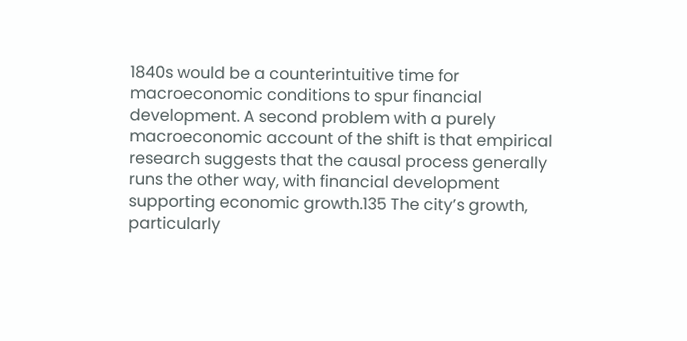1840s would be a counterintuitive time for macroeconomic conditions to spur financial development. A second problem with a purely macroeconomic account of the shift is that empirical research suggests that the causal process generally runs the other way, with financial development supporting economic growth.135 The city’s growth, particularly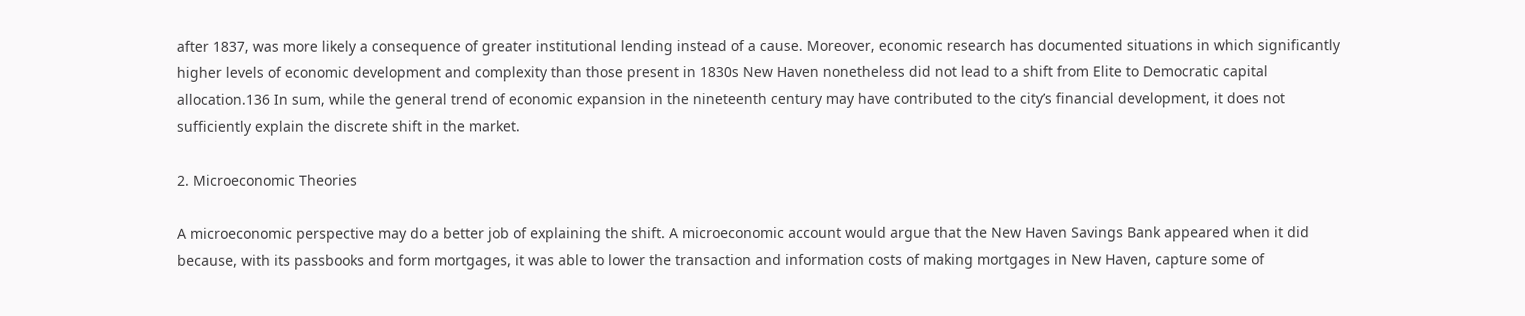after 1837, was more likely a consequence of greater institutional lending instead of a cause. Moreover, economic research has documented situations in which significantly higher levels of economic development and complexity than those present in 1830s New Haven nonetheless did not lead to a shift from Elite to Democratic capital allocation.136 In sum, while the general trend of economic expansion in the nineteenth century may have contributed to the city’s financial development, it does not sufficiently explain the discrete shift in the market.

2. Microeconomic Theories

A microeconomic perspective may do a better job of explaining the shift. A microeconomic account would argue that the New Haven Savings Bank appeared when it did because, with its passbooks and form mortgages, it was able to lower the transaction and information costs of making mortgages in New Haven, capture some of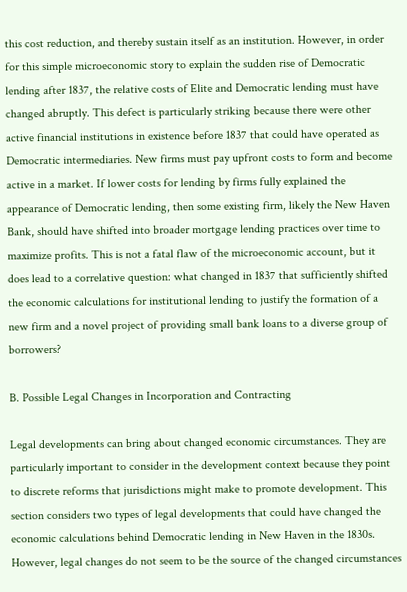this cost reduction, and thereby sustain itself as an institution. However, in order for this simple microeconomic story to explain the sudden rise of Democratic lending after 1837, the relative costs of Elite and Democratic lending must have changed abruptly. This defect is particularly striking because there were other active financial institutions in existence before 1837 that could have operated as Democratic intermediaries. New firms must pay upfront costs to form and become active in a market. If lower costs for lending by firms fully explained the appearance of Democratic lending, then some existing firm, likely the New Haven Bank, should have shifted into broader mortgage lending practices over time to maximize profits. This is not a fatal flaw of the microeconomic account, but it does lead to a correlative question: what changed in 1837 that sufficiently shifted the economic calculations for institutional lending to justify the formation of a new firm and a novel project of providing small bank loans to a diverse group of borrowers?

B. Possible Legal Changes in Incorporation and Contracting

Legal developments can bring about changed economic circumstances. They are particularly important to consider in the development context because they point to discrete reforms that jurisdictions might make to promote development. This section considers two types of legal developments that could have changed the economic calculations behind Democratic lending in New Haven in the 1830s. However, legal changes do not seem to be the source of the changed circumstances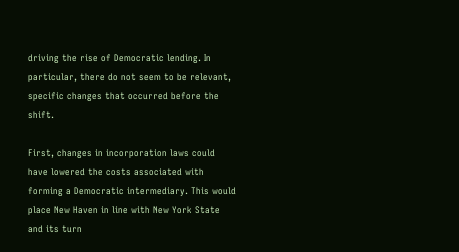driving the rise of Democratic lending. In particular, there do not seem to be relevant, specific changes that occurred before the shift.

First, changes in incorporation laws could have lowered the costs associated with forming a Democratic intermediary. This would place New Haven in line with New York State and its turn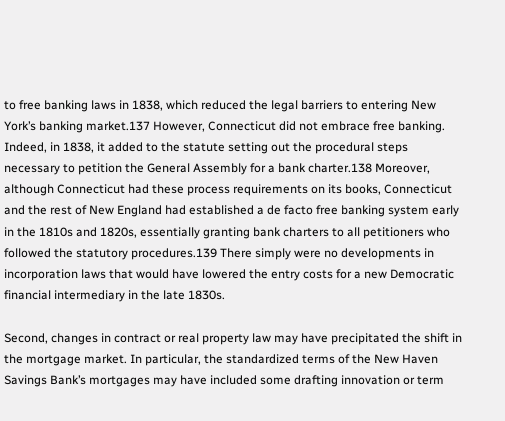to free banking laws in 1838, which reduced the legal barriers to entering New York’s banking market.137 However, Connecticut did not embrace free banking. Indeed, in 1838, it added to the statute setting out the procedural steps necessary to petition the General Assembly for a bank charter.138 Moreover, although Connecticut had these process requirements on its books, Connecticut and the rest of New England had established a de facto free banking system early in the 1810s and 1820s, essentially granting bank charters to all petitioners who followed the statutory procedures.139 There simply were no developments in incorporation laws that would have lowered the entry costs for a new Democratic financial intermediary in the late 1830s.

Second, changes in contract or real property law may have precipitated the shift in the mortgage market. In particular, the standardized terms of the New Haven Savings Bank’s mortgages may have included some drafting innovation or term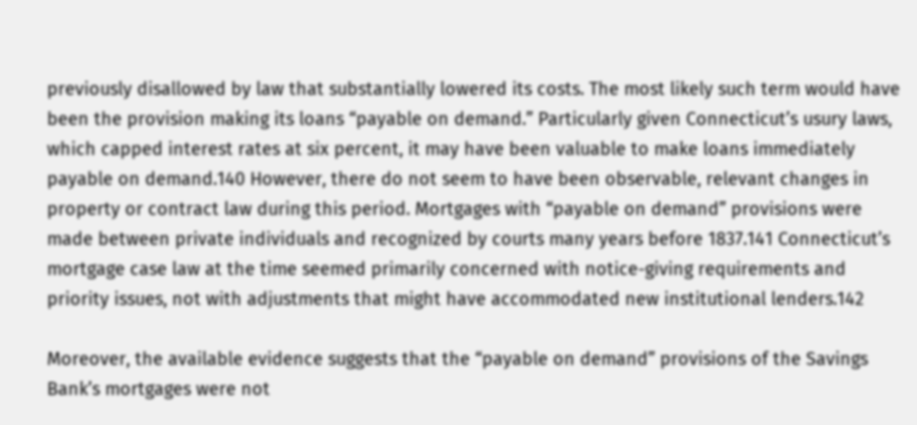previously disallowed by law that substantially lowered its costs. The most likely such term would have been the provision making its loans “payable on demand.” Particularly given Connecticut’s usury laws, which capped interest rates at six percent, it may have been valuable to make loans immediately payable on demand.140 However, there do not seem to have been observable, relevant changes in property or contract law during this period. Mortgages with “payable on demand” provisions were made between private individuals and recognized by courts many years before 1837.141 Connecticut’s mortgage case law at the time seemed primarily concerned with notice-giving requirements and priority issues, not with adjustments that might have accommodated new institutional lenders.142

Moreover, the available evidence suggests that the “payable on demand” provisions of the Savings Bank’s mortgages were not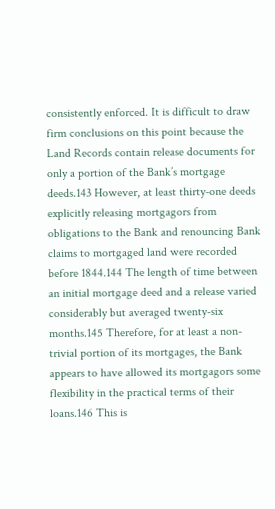consistently enforced. It is difficult to draw firm conclusions on this point because the Land Records contain release documents for only a portion of the Bank’s mortgage deeds.143 However, at least thirty-one deeds explicitly releasing mortgagors from obligations to the Bank and renouncing Bank claims to mortgaged land were recorded before 1844.144 The length of time between an initial mortgage deed and a release varied considerably but averaged twenty-six months.145 Therefore, for at least a non-trivial portion of its mortgages, the Bank appears to have allowed its mortgagors some flexibility in the practical terms of their loans.146 This is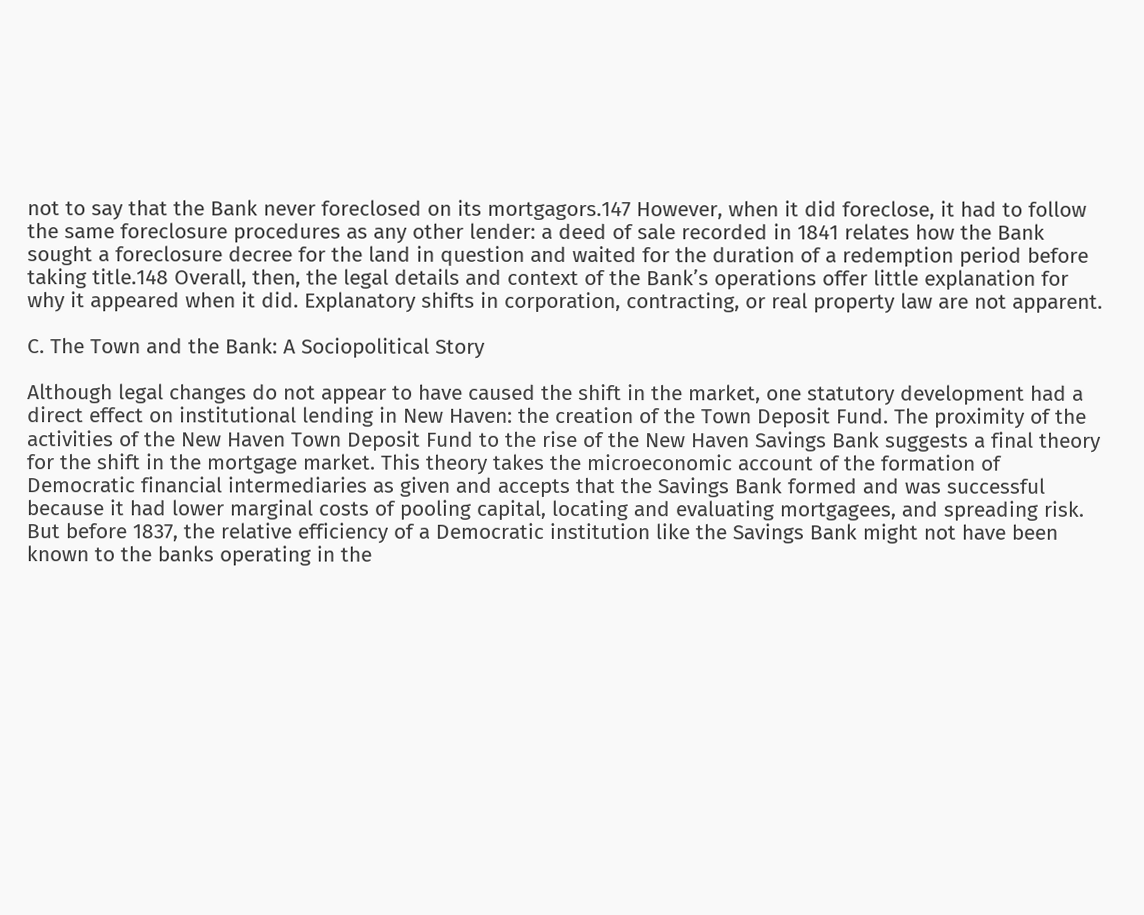not to say that the Bank never foreclosed on its mortgagors.147 However, when it did foreclose, it had to follow the same foreclosure procedures as any other lender: a deed of sale recorded in 1841 relates how the Bank sought a foreclosure decree for the land in question and waited for the duration of a redemption period before taking title.148 Overall, then, the legal details and context of the Bank’s operations offer little explanation for why it appeared when it did. Explanatory shifts in corporation, contracting, or real property law are not apparent.

C. The Town and the Bank: A Sociopolitical Story

Although legal changes do not appear to have caused the shift in the market, one statutory development had a direct effect on institutional lending in New Haven: the creation of the Town Deposit Fund. The proximity of the activities of the New Haven Town Deposit Fund to the rise of the New Haven Savings Bank suggests a final theory for the shift in the mortgage market. This theory takes the microeconomic account of the formation of Democratic financial intermediaries as given and accepts that the Savings Bank formed and was successful because it had lower marginal costs of pooling capital, locating and evaluating mortgagees, and spreading risk. But before 1837, the relative efficiency of a Democratic institution like the Savings Bank might not have been known to the banks operating in the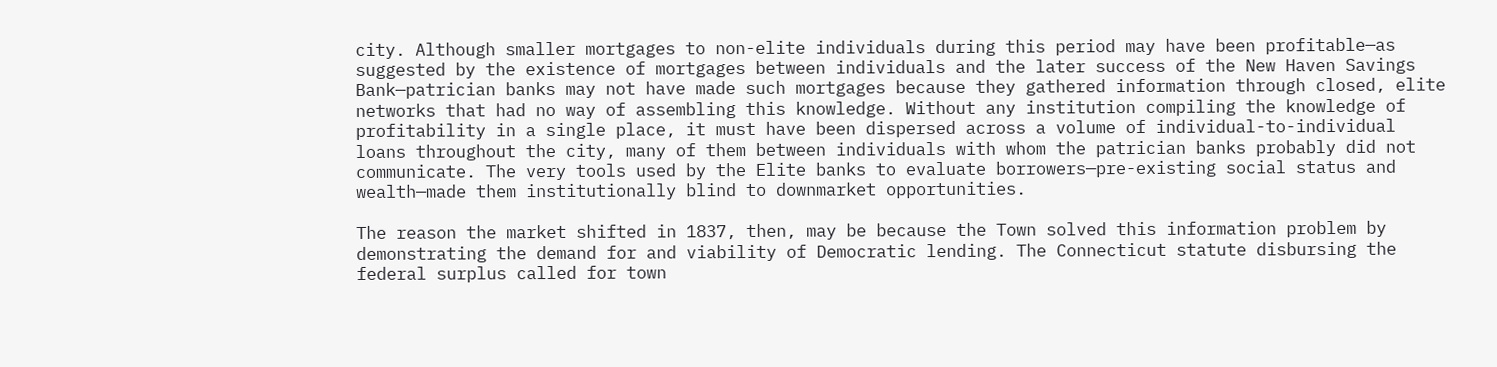city. Although smaller mortgages to non-elite individuals during this period may have been profitable—as suggested by the existence of mortgages between individuals and the later success of the New Haven Savings Bank—patrician banks may not have made such mortgages because they gathered information through closed, elite networks that had no way of assembling this knowledge. Without any institution compiling the knowledge of profitability in a single place, it must have been dispersed across a volume of individual-to-individual loans throughout the city, many of them between individuals with whom the patrician banks probably did not communicate. The very tools used by the Elite banks to evaluate borrowers—pre-existing social status and wealth—made them institutionally blind to downmarket opportunities.

The reason the market shifted in 1837, then, may be because the Town solved this information problem by demonstrating the demand for and viability of Democratic lending. The Connecticut statute disbursing the federal surplus called for town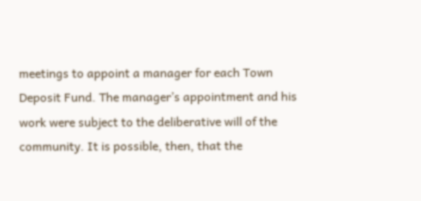meetings to appoint a manager for each Town Deposit Fund. The manager’s appointment and his work were subject to the deliberative will of the community. It is possible, then, that the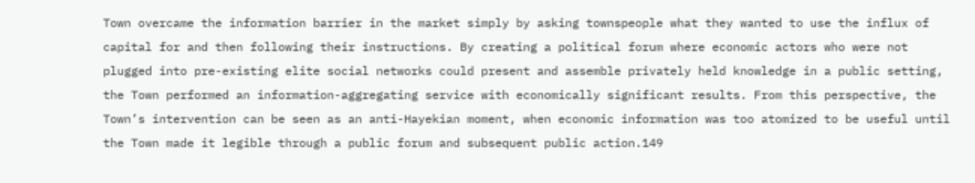Town overcame the information barrier in the market simply by asking townspeople what they wanted to use the influx of capital for and then following their instructions. By creating a political forum where economic actors who were not plugged into pre-existing elite social networks could present and assemble privately held knowledge in a public setting, the Town performed an information-aggregating service with economically significant results. From this perspective, the Town’s intervention can be seen as an anti-Hayekian moment, when economic information was too atomized to be useful until the Town made it legible through a public forum and subsequent public action.149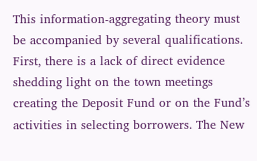This information-aggregating theory must be accompanied by several qualifications. First, there is a lack of direct evidence shedding light on the town meetings creating the Deposit Fund or on the Fund’s activities in selecting borrowers. The New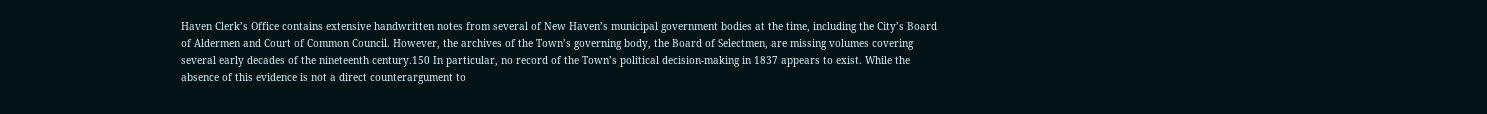Haven Clerk’s Office contains extensive handwritten notes from several of New Haven’s municipal government bodies at the time, including the City’s Board of Aldermen and Court of Common Council. However, the archives of the Town’s governing body, the Board of Selectmen, are missing volumes covering several early decades of the nineteenth century.150 In particular, no record of the Town’s political decision-making in 1837 appears to exist. While the absence of this evidence is not a direct counterargument to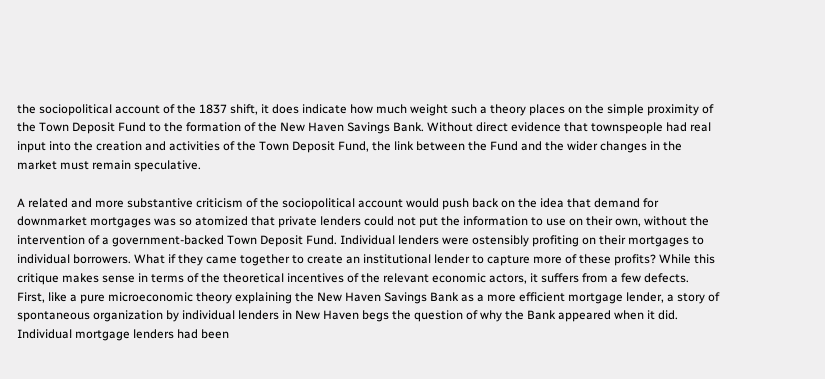the sociopolitical account of the 1837 shift, it does indicate how much weight such a theory places on the simple proximity of the Town Deposit Fund to the formation of the New Haven Savings Bank. Without direct evidence that townspeople had real input into the creation and activities of the Town Deposit Fund, the link between the Fund and the wider changes in the market must remain speculative.

A related and more substantive criticism of the sociopolitical account would push back on the idea that demand for downmarket mortgages was so atomized that private lenders could not put the information to use on their own, without the intervention of a government-backed Town Deposit Fund. Individual lenders were ostensibly profiting on their mortgages to individual borrowers. What if they came together to create an institutional lender to capture more of these profits? While this critique makes sense in terms of the theoretical incentives of the relevant economic actors, it suffers from a few defects. First, like a pure microeconomic theory explaining the New Haven Savings Bank as a more efficient mortgage lender, a story of spontaneous organization by individual lenders in New Haven begs the question of why the Bank appeared when it did. Individual mortgage lenders had been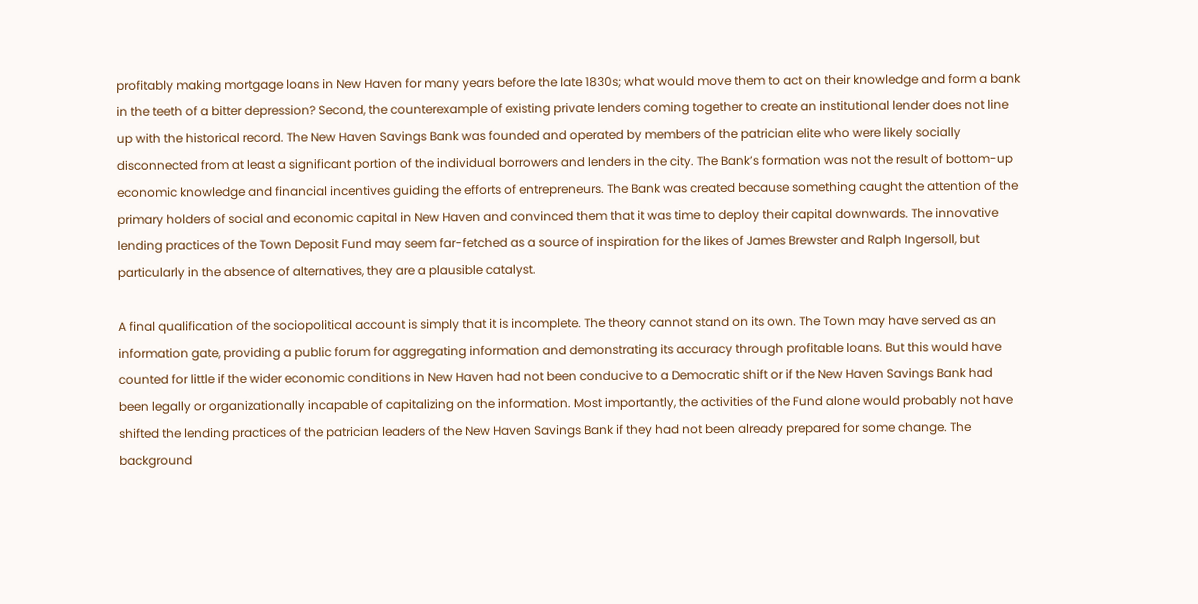profitably making mortgage loans in New Haven for many years before the late 1830s; what would move them to act on their knowledge and form a bank in the teeth of a bitter depression? Second, the counterexample of existing private lenders coming together to create an institutional lender does not line up with the historical record. The New Haven Savings Bank was founded and operated by members of the patrician elite who were likely socially disconnected from at least a significant portion of the individual borrowers and lenders in the city. The Bank’s formation was not the result of bottom-up economic knowledge and financial incentives guiding the efforts of entrepreneurs. The Bank was created because something caught the attention of the primary holders of social and economic capital in New Haven and convinced them that it was time to deploy their capital downwards. The innovative lending practices of the Town Deposit Fund may seem far-fetched as a source of inspiration for the likes of James Brewster and Ralph Ingersoll, but particularly in the absence of alternatives, they are a plausible catalyst.

A final qualification of the sociopolitical account is simply that it is incomplete. The theory cannot stand on its own. The Town may have served as an information gate, providing a public forum for aggregating information and demonstrating its accuracy through profitable loans. But this would have counted for little if the wider economic conditions in New Haven had not been conducive to a Democratic shift or if the New Haven Savings Bank had been legally or organizationally incapable of capitalizing on the information. Most importantly, the activities of the Fund alone would probably not have shifted the lending practices of the patrician leaders of the New Haven Savings Bank if they had not been already prepared for some change. The background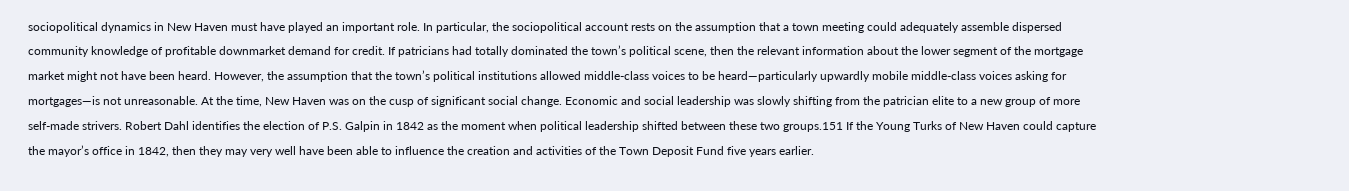sociopolitical dynamics in New Haven must have played an important role. In particular, the sociopolitical account rests on the assumption that a town meeting could adequately assemble dispersed community knowledge of profitable downmarket demand for credit. If patricians had totally dominated the town’s political scene, then the relevant information about the lower segment of the mortgage market might not have been heard. However, the assumption that the town’s political institutions allowed middle-class voices to be heard—particularly upwardly mobile middle-class voices asking for mortgages—is not unreasonable. At the time, New Haven was on the cusp of significant social change. Economic and social leadership was slowly shifting from the patrician elite to a new group of more self-made strivers. Robert Dahl identifies the election of P.S. Galpin in 1842 as the moment when political leadership shifted between these two groups.151 If the Young Turks of New Haven could capture the mayor’s office in 1842, then they may very well have been able to influence the creation and activities of the Town Deposit Fund five years earlier.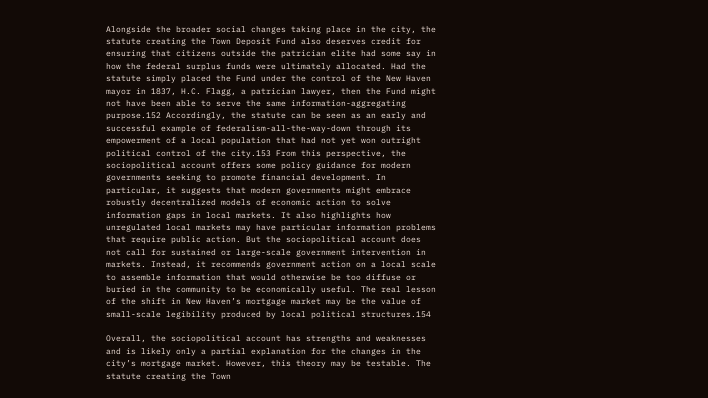Alongside the broader social changes taking place in the city, the statute creating the Town Deposit Fund also deserves credit for ensuring that citizens outside the patrician elite had some say in how the federal surplus funds were ultimately allocated. Had the statute simply placed the Fund under the control of the New Haven mayor in 1837, H.C. Flagg, a patrician lawyer, then the Fund might not have been able to serve the same information-aggregating purpose.152 Accordingly, the statute can be seen as an early and successful example of federalism-all-the-way-down through its empowerment of a local population that had not yet won outright political control of the city.153 From this perspective, the sociopolitical account offers some policy guidance for modern governments seeking to promote financial development. In particular, it suggests that modern governments might embrace robustly decentralized models of economic action to solve information gaps in local markets. It also highlights how unregulated local markets may have particular information problems that require public action. But the sociopolitical account does not call for sustained or large-scale government intervention in markets. Instead, it recommends government action on a local scale to assemble information that would otherwise be too diffuse or buried in the community to be economically useful. The real lesson of the shift in New Haven’s mortgage market may be the value of small-scale legibility produced by local political structures.154

Overall, the sociopolitical account has strengths and weaknesses and is likely only a partial explanation for the changes in the city’s mortgage market. However, this theory may be testable. The statute creating the Town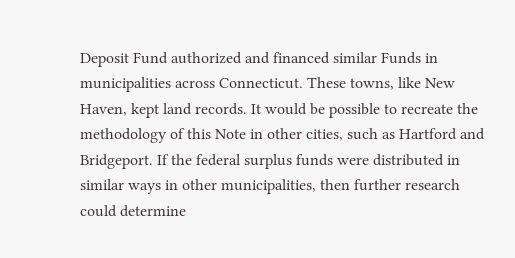Deposit Fund authorized and financed similar Funds in municipalities across Connecticut. These towns, like New Haven, kept land records. It would be possible to recreate the methodology of this Note in other cities, such as Hartford and Bridgeport. If the federal surplus funds were distributed in similar ways in other municipalities, then further research could determine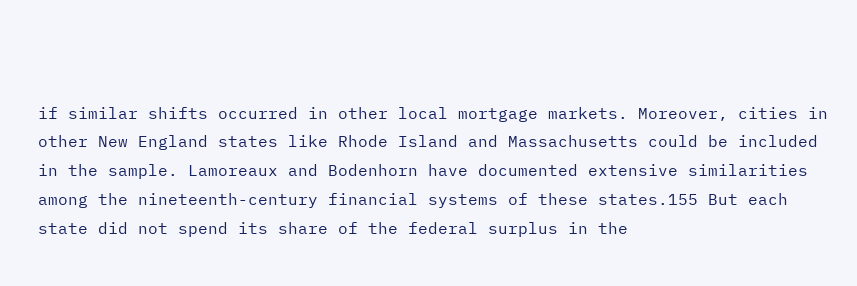if similar shifts occurred in other local mortgage markets. Moreover, cities in other New England states like Rhode Island and Massachusetts could be included in the sample. Lamoreaux and Bodenhorn have documented extensive similarities among the nineteenth-century financial systems of these states.155 But each state did not spend its share of the federal surplus in the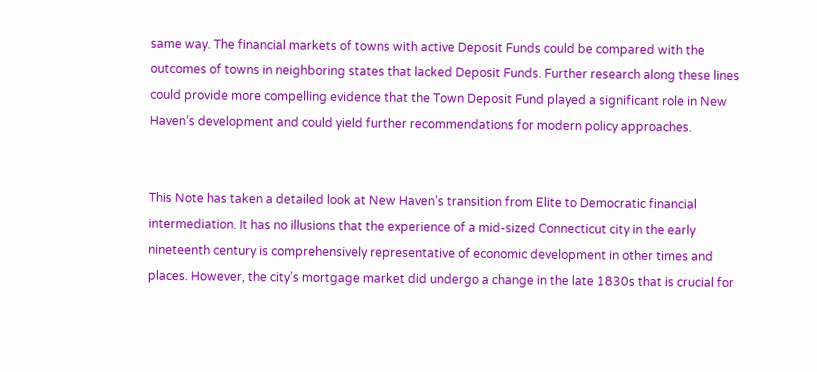same way. The financial markets of towns with active Deposit Funds could be compared with the outcomes of towns in neighboring states that lacked Deposit Funds. Further research along these lines could provide more compelling evidence that the Town Deposit Fund played a significant role in New Haven’s development and could yield further recommendations for modern policy approaches.


This Note has taken a detailed look at New Haven’s transition from Elite to Democratic financial intermediation. It has no illusions that the experience of a mid-sized Connecticut city in the early nineteenth century is comprehensively representative of economic development in other times and places. However, the city’s mortgage market did undergo a change in the late 1830s that is crucial for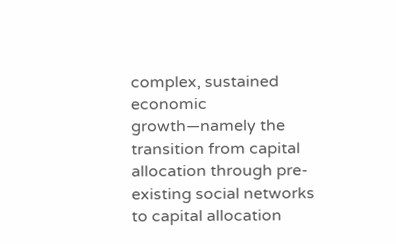complex, sustained economic growth—namely the transition from capital allocation through pre-existing social networks to capital allocation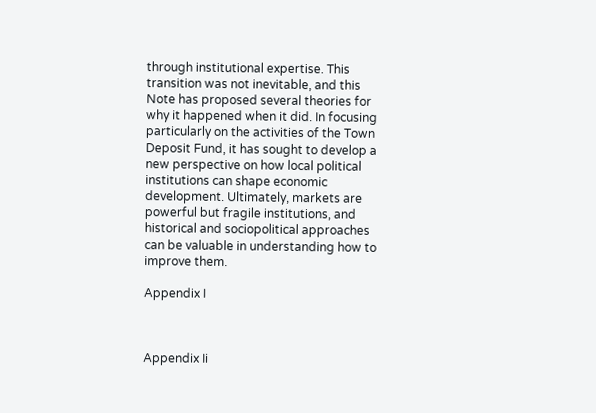through institutional expertise. This transition was not inevitable, and this Note has proposed several theories for why it happened when it did. In focusing particularly on the activities of the Town Deposit Fund, it has sought to develop a new perspective on how local political institutions can shape economic development. Ultimately, markets are powerful but fragile institutions, and historical and sociopolitical approaches can be valuable in understanding how to improve them.

Appendix I



Appendix Ii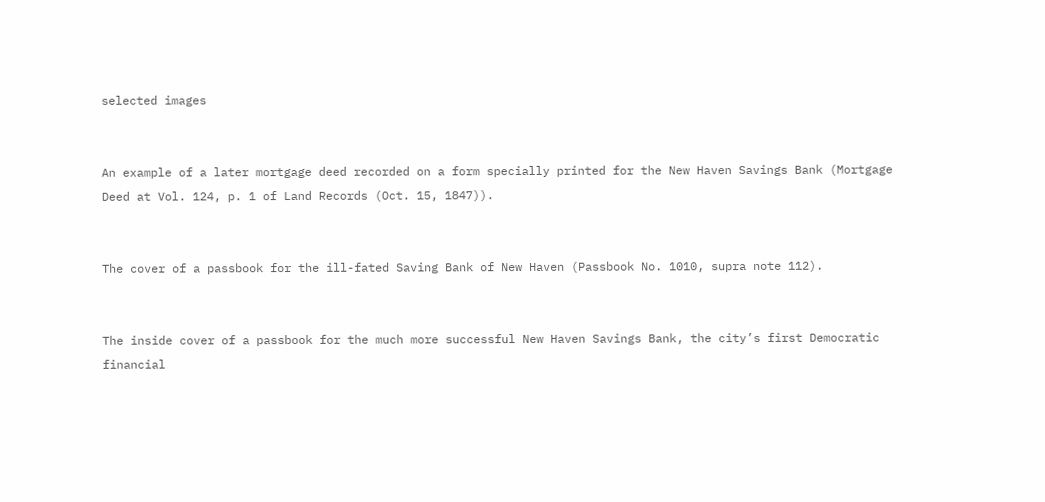selected images


An example of a later mortgage deed recorded on a form specially printed for the New Haven Savings Bank (Mortgage Deed at Vol. 124, p. 1 of Land Records (Oct. 15, 1847)).


The cover of a passbook for the ill-fated Saving Bank of New Haven (Passbook No. 1010, supra note 112).


The inside cover of a passbook for the much more successful New Haven Savings Bank, the city’s first Democratic financial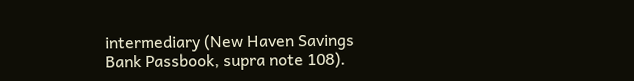intermediary (New Haven Savings Bank Passbook, supra note 108).